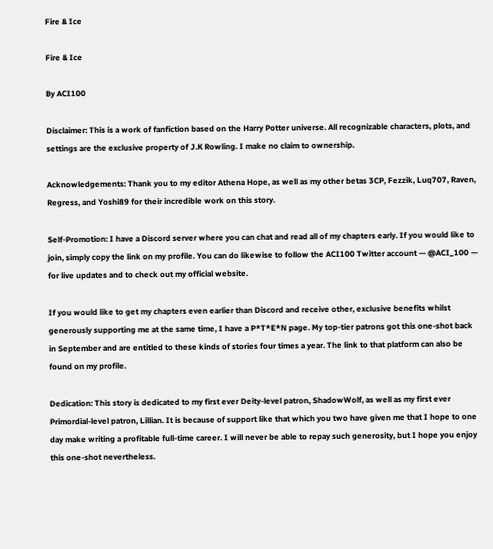Fire & Ice

Fire & Ice

By ACI100

Disclaimer: This is a work of fanfiction based on the Harry Potter universe. All recognizable characters, plots, and settings are the exclusive property of J.K Rowling. I make no claim to ownership.

Acknowledgements: Thank you to my editor Athena Hope, as well as my other betas 3CP, Fezzik, Luq707, Raven, Regress, and Yoshi89 for their incredible work on this story.

Self-Promotion: I have a Discord server where you can chat and read all of my chapters early. If you would like to join, simply copy the link on my profile. You can do likewise to follow the ACI100 Twitter account — @ACI_100 — for live updates and to check out my official website.

If you would like to get my chapters even earlier than Discord and receive other, exclusive benefits whilst generously supporting me at the same time, I have a P*T*E*N page. My top-tier patrons got this one-shot back in September and are entitled to these kinds of stories four times a year. The link to that platform can also be found on my profile.

Dedication: This story is dedicated to my first ever Deity-level patron, ShadowWolf, as well as my first ever Primordial-level patron, Lillian. It is because of support like that which you two have given me that I hope to one day make writing a profitable full-time career. I will never be able to repay such generosity, but I hope you enjoy this one-shot nevertheless.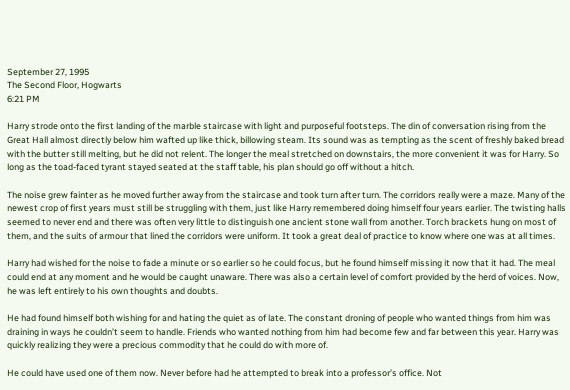September 27, 1995
The Second Floor, Hogwarts
6:21 PM

Harry strode onto the first landing of the marble staircase with light and purposeful footsteps. The din of conversation rising from the Great Hall almost directly below him wafted up like thick, billowing steam. Its sound was as tempting as the scent of freshly baked bread with the butter still melting, but he did not relent. The longer the meal stretched on downstairs, the more convenient it was for Harry. So long as the toad-faced tyrant stayed seated at the staff table, his plan should go off without a hitch.

The noise grew fainter as he moved further away from the staircase and took turn after turn. The corridors really were a maze. Many of the newest crop of first years must still be struggling with them, just like Harry remembered doing himself four years earlier. The twisting halls seemed to never end and there was often very little to distinguish one ancient stone wall from another. Torch brackets hung on most of them, and the suits of armour that lined the corridors were uniform. It took a great deal of practice to know where one was at all times.

Harry had wished for the noise to fade a minute or so earlier so he could focus, but he found himself missing it now that it had. The meal could end at any moment and he would be caught unaware. There was also a certain level of comfort provided by the herd of voices. Now, he was left entirely to his own thoughts and doubts.

He had found himself both wishing for and hating the quiet as of late. The constant droning of people who wanted things from him was draining in ways he couldn’t seem to handle. Friends who wanted nothing from him had become few and far between this year. Harry was quickly realizing they were a precious commodity that he could do with more of.

He could have used one of them now. Never before had he attempted to break into a professor’s office. Not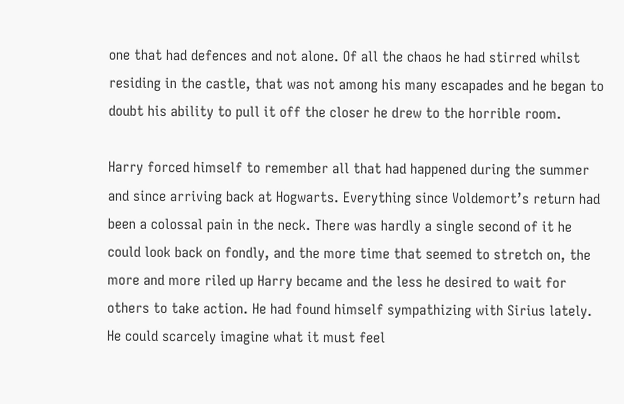one that had defences and not alone. Of all the chaos he had stirred whilst residing in the castle, that was not among his many escapades and he began to doubt his ability to pull it off the closer he drew to the horrible room.

Harry forced himself to remember all that had happened during the summer and since arriving back at Hogwarts. Everything since Voldemort’s return had been a colossal pain in the neck. There was hardly a single second of it he could look back on fondly, and the more time that seemed to stretch on, the more and more riled up Harry became and the less he desired to wait for others to take action. He had found himself sympathizing with Sirius lately. He could scarcely imagine what it must feel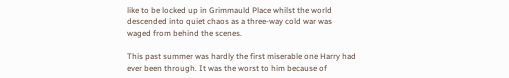like to be locked up in Grimmauld Place whilst the world descended into quiet chaos as a three-way cold war was waged from behind the scenes.

This past summer was hardly the first miserable one Harry had ever been through. It was the worst to him because of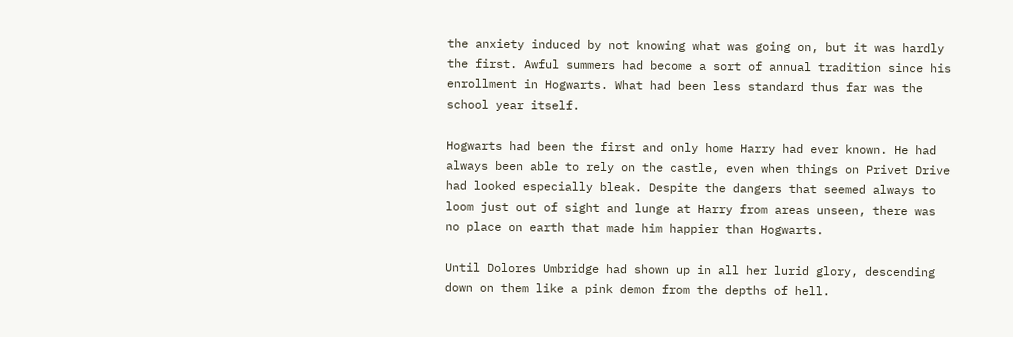the anxiety induced by not knowing what was going on, but it was hardly the first. Awful summers had become a sort of annual tradition since his enrollment in Hogwarts. What had been less standard thus far was the school year itself.

Hogwarts had been the first and only home Harry had ever known. He had always been able to rely on the castle, even when things on Privet Drive had looked especially bleak. Despite the dangers that seemed always to loom just out of sight and lunge at Harry from areas unseen, there was no place on earth that made him happier than Hogwarts.

Until Dolores Umbridge had shown up in all her lurid glory, descending down on them like a pink demon from the depths of hell.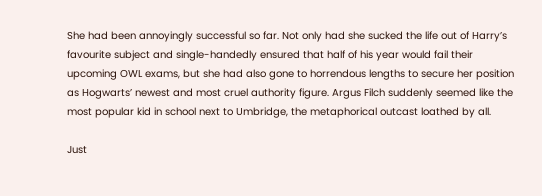She had been annoyingly successful so far. Not only had she sucked the life out of Harry’s favourite subject and single-handedly ensured that half of his year would fail their upcoming OWL exams, but she had also gone to horrendous lengths to secure her position as Hogwarts’ newest and most cruel authority figure. Argus Filch suddenly seemed like the most popular kid in school next to Umbridge, the metaphorical outcast loathed by all.

Just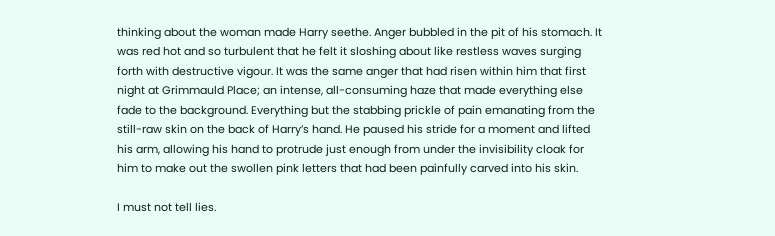thinking about the woman made Harry seethe. Anger bubbled in the pit of his stomach. It was red hot and so turbulent that he felt it sloshing about like restless waves surging forth with destructive vigour. It was the same anger that had risen within him that first night at Grimmauld Place; an intense, all-consuming haze that made everything else fade to the background. Everything but the stabbing prickle of pain emanating from the still-raw skin on the back of Harry’s hand. He paused his stride for a moment and lifted his arm, allowing his hand to protrude just enough from under the invisibility cloak for him to make out the swollen pink letters that had been painfully carved into his skin.

I must not tell lies.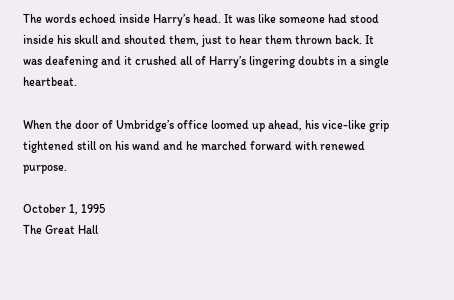The words echoed inside Harry’s head. It was like someone had stood inside his skull and shouted them, just to hear them thrown back. It was deafening and it crushed all of Harry’s lingering doubts in a single heartbeat.

When the door of Umbridge’s office loomed up ahead, his vice-like grip tightened still on his wand and he marched forward with renewed purpose.

October 1, 1995
The Great Hall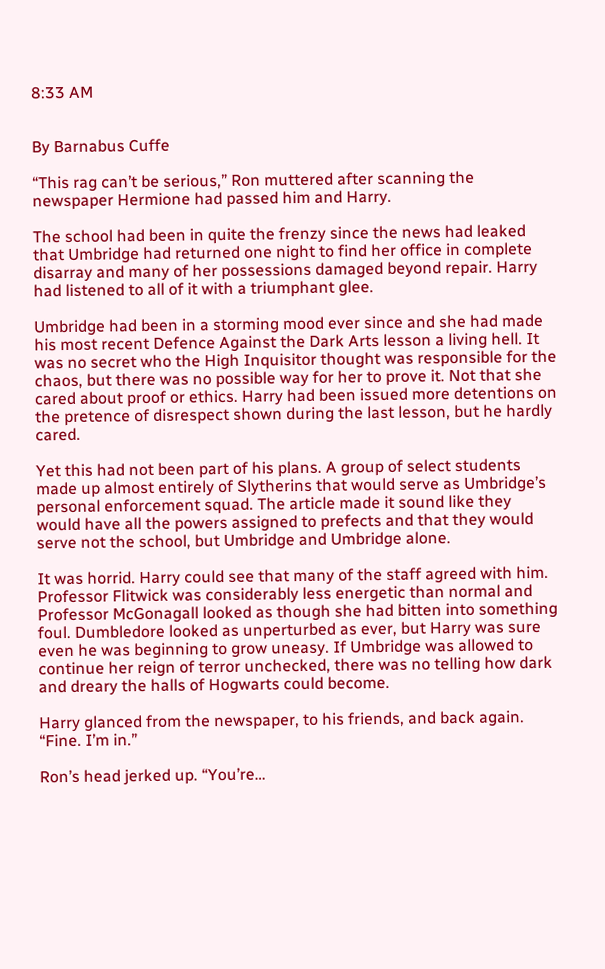8:33 AM


By Barnabus Cuffe

“This rag can’t be serious,” Ron muttered after scanning the newspaper Hermione had passed him and Harry.

The school had been in quite the frenzy since the news had leaked that Umbridge had returned one night to find her office in complete disarray and many of her possessions damaged beyond repair. Harry had listened to all of it with a triumphant glee.

Umbridge had been in a storming mood ever since and she had made his most recent Defence Against the Dark Arts lesson a living hell. It was no secret who the High Inquisitor thought was responsible for the chaos, but there was no possible way for her to prove it. Not that she cared about proof or ethics. Harry had been issued more detentions on the pretence of disrespect shown during the last lesson, but he hardly cared.

Yet this had not been part of his plans. A group of select students made up almost entirely of Slytherins that would serve as Umbridge’s personal enforcement squad. The article made it sound like they would have all the powers assigned to prefects and that they would serve not the school, but Umbridge and Umbridge alone.

It was horrid. Harry could see that many of the staff agreed with him. Professor Flitwick was considerably less energetic than normal and Professor McGonagall looked as though she had bitten into something foul. Dumbledore looked as unperturbed as ever, but Harry was sure even he was beginning to grow uneasy. If Umbridge was allowed to continue her reign of terror unchecked, there was no telling how dark and dreary the halls of Hogwarts could become.

Harry glanced from the newspaper, to his friends, and back again. “Fine. I’m in.”

Ron’s head jerked up. “You’re…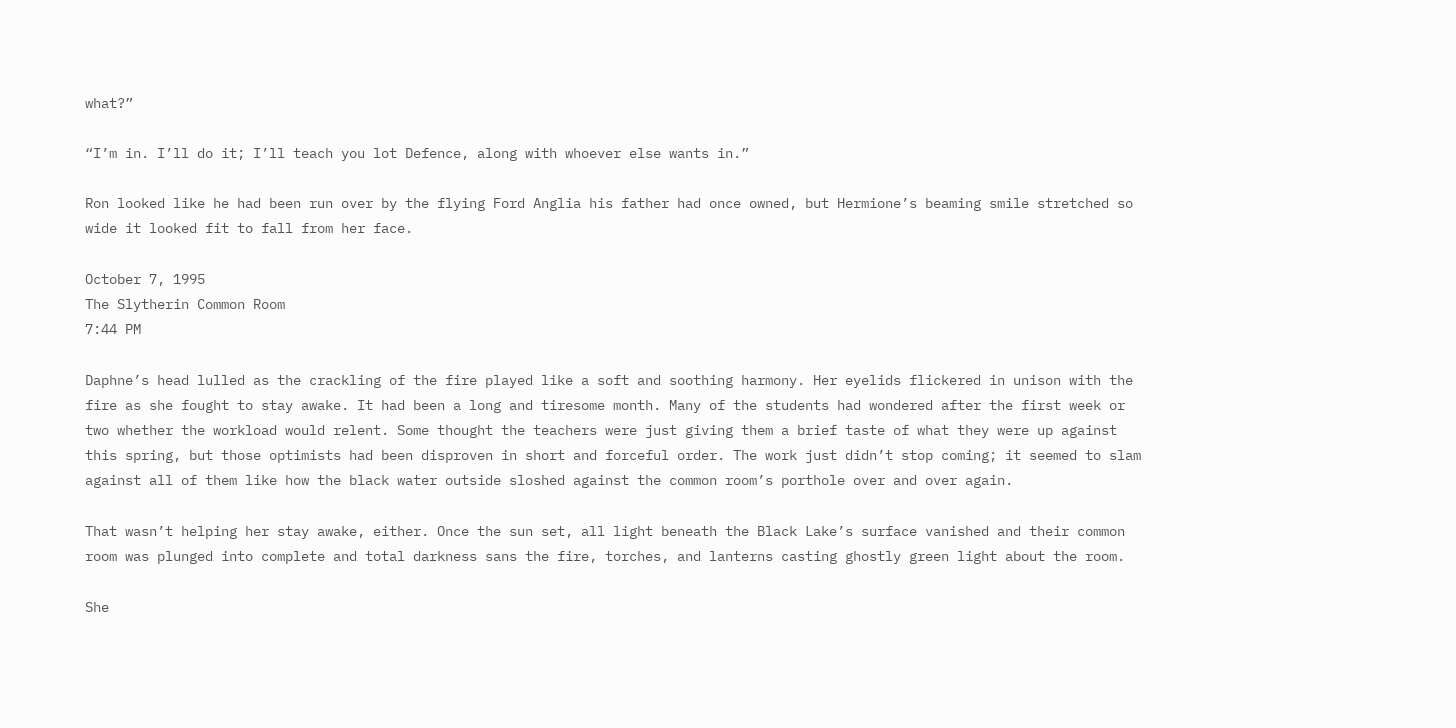what?”

“I’m in. I’ll do it; I’ll teach you lot Defence, along with whoever else wants in.”

Ron looked like he had been run over by the flying Ford Anglia his father had once owned, but Hermione’s beaming smile stretched so wide it looked fit to fall from her face.

October 7, 1995
The Slytherin Common Room
7:44 PM

Daphne’s head lulled as the crackling of the fire played like a soft and soothing harmony. Her eyelids flickered in unison with the fire as she fought to stay awake. It had been a long and tiresome month. Many of the students had wondered after the first week or two whether the workload would relent. Some thought the teachers were just giving them a brief taste of what they were up against this spring, but those optimists had been disproven in short and forceful order. The work just didn’t stop coming; it seemed to slam against all of them like how the black water outside sloshed against the common room’s porthole over and over again.

That wasn’t helping her stay awake, either. Once the sun set, all light beneath the Black Lake’s surface vanished and their common room was plunged into complete and total darkness sans the fire, torches, and lanterns casting ghostly green light about the room.

She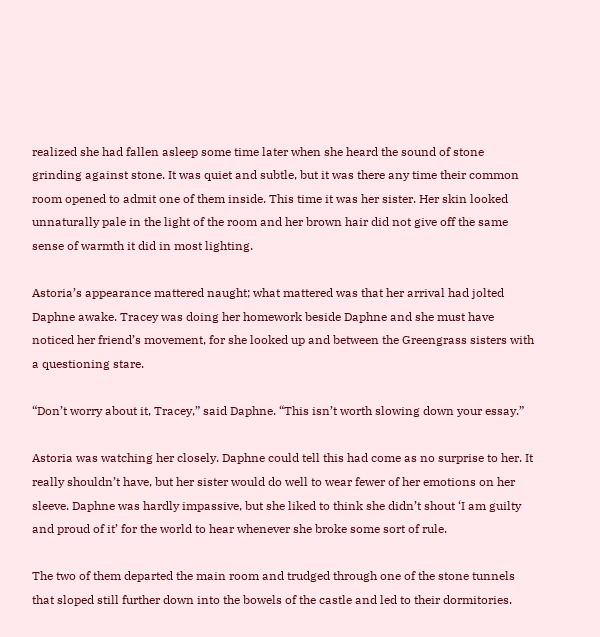realized she had fallen asleep some time later when she heard the sound of stone grinding against stone. It was quiet and subtle, but it was there any time their common room opened to admit one of them inside. This time it was her sister. Her skin looked unnaturally pale in the light of the room and her brown hair did not give off the same sense of warmth it did in most lighting.

Astoria’s appearance mattered naught; what mattered was that her arrival had jolted Daphne awake. Tracey was doing her homework beside Daphne and she must have noticed her friend’s movement, for she looked up and between the Greengrass sisters with a questioning stare.

“Don’t worry about it, Tracey,” said Daphne. “This isn’t worth slowing down your essay.”

Astoria was watching her closely. Daphne could tell this had come as no surprise to her. It really shouldn’t have, but her sister would do well to wear fewer of her emotions on her sleeve. Daphne was hardly impassive, but she liked to think she didn’t shout ‘I am guilty and proud of it’ for the world to hear whenever she broke some sort of rule.

The two of them departed the main room and trudged through one of the stone tunnels that sloped still further down into the bowels of the castle and led to their dormitories.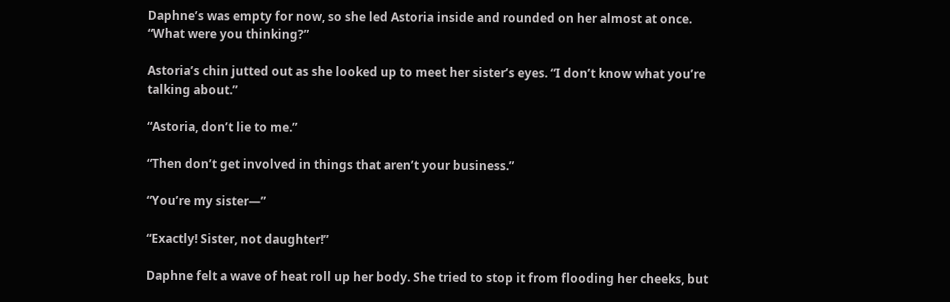Daphne’s was empty for now, so she led Astoria inside and rounded on her almost at once. “What were you thinking?”

Astoria’s chin jutted out as she looked up to meet her sister’s eyes. “I don’t know what you’re talking about.”

“Astoria, don’t lie to me.”

“Then don’t get involved in things that aren’t your business.”

“You’re my sister—”

“Exactly! Sister, not daughter!”

Daphne felt a wave of heat roll up her body. She tried to stop it from flooding her cheeks, but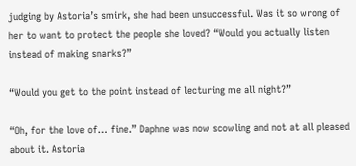judging by Astoria’s smirk, she had been unsuccessful. Was it so wrong of her to want to protect the people she loved? “Would you actually listen instead of making snarks?”

“Would you get to the point instead of lecturing me all night?”

“Oh, for the love of… fine.” Daphne was now scowling and not at all pleased about it. Astoria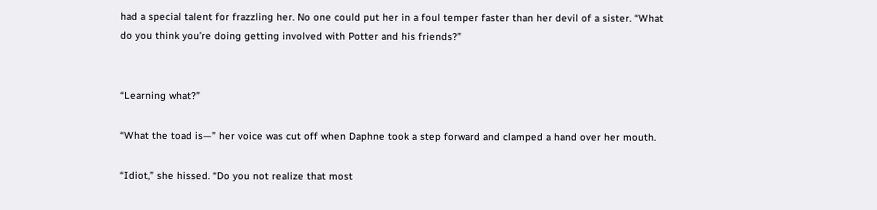had a special talent for frazzling her. No one could put her in a foul temper faster than her devil of a sister. “What do you think you’re doing getting involved with Potter and his friends?”


“Learning what?”

“What the toad is—” her voice was cut off when Daphne took a step forward and clamped a hand over her mouth.

“Idiot,” she hissed. “Do you not realize that most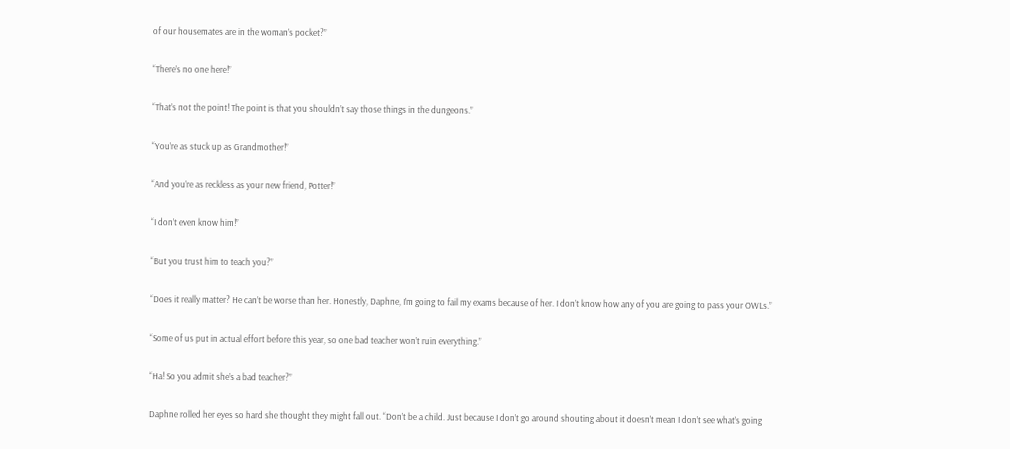of our housemates are in the woman’s pocket?”

“There’s no one here!”

“That’s not the point! The point is that you shouldn’t say those things in the dungeons.”

“You’re as stuck up as Grandmother!”

“And you’re as reckless as your new friend, Potter!”

“I don’t even know him!”

“But you trust him to teach you?”

“Does it really matter? He can’t be worse than her. Honestly, Daphne, I’m going to fail my exams because of her. I don’t know how any of you are going to pass your OWLs.”

“Some of us put in actual effort before this year, so one bad teacher won’t ruin everything.”

“Ha! So you admit she’s a bad teacher?”

Daphne rolled her eyes so hard she thought they might fall out. “Don’t be a child. Just because I don’t go around shouting about it doesn’t mean I don’t see what’s going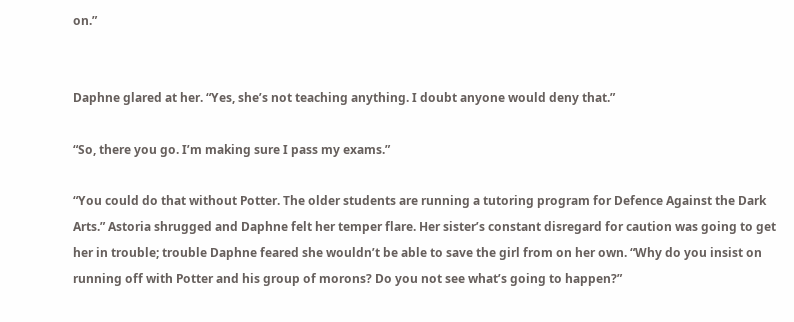on.”


Daphne glared at her. “Yes, she’s not teaching anything. I doubt anyone would deny that.”

“So, there you go. I’m making sure I pass my exams.”

“You could do that without Potter. The older students are running a tutoring program for Defence Against the Dark Arts.” Astoria shrugged and Daphne felt her temper flare. Her sister’s constant disregard for caution was going to get her in trouble; trouble Daphne feared she wouldn’t be able to save the girl from on her own. “Why do you insist on running off with Potter and his group of morons? Do you not see what’s going to happen?”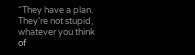“They have a plan. They’re not stupid, whatever you think of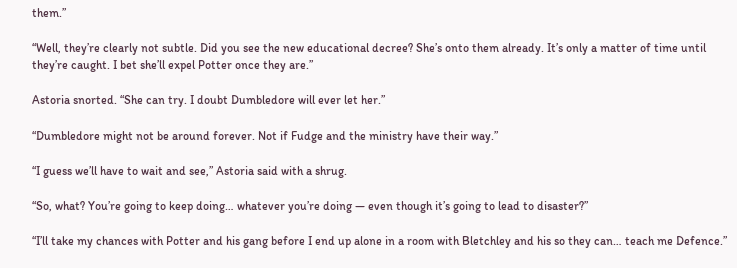them.”

“Well, they’re clearly not subtle. Did you see the new educational decree? She’s onto them already. It’s only a matter of time until they’re caught. I bet she’ll expel Potter once they are.”

Astoria snorted. “She can try. I doubt Dumbledore will ever let her.”

“Dumbledore might not be around forever. Not if Fudge and the ministry have their way.”

“I guess we’ll have to wait and see,” Astoria said with a shrug.

“So, what? You’re going to keep doing… whatever you’re doing — even though it’s going to lead to disaster?”

“I’ll take my chances with Potter and his gang before I end up alone in a room with Bletchley and his so they can… teach me Defence.”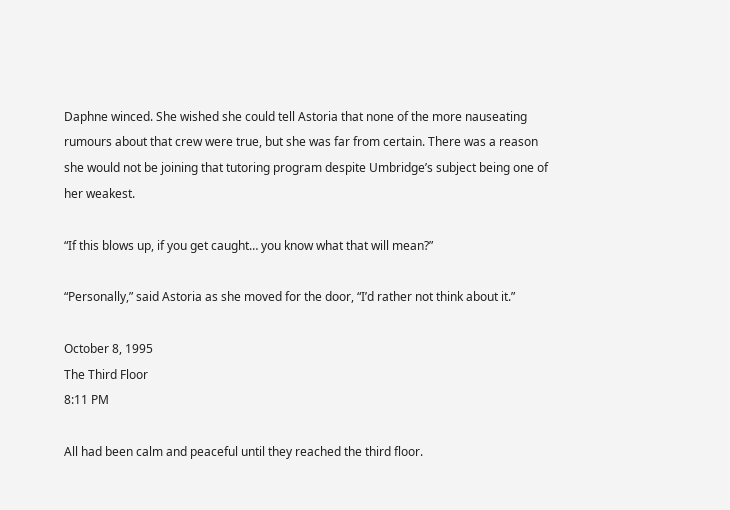Daphne winced. She wished she could tell Astoria that none of the more nauseating rumours about that crew were true, but she was far from certain. There was a reason she would not be joining that tutoring program despite Umbridge’s subject being one of her weakest.

“If this blows up, if you get caught… you know what that will mean?”

“Personally,” said Astoria as she moved for the door, “I’d rather not think about it.”

October 8, 1995
The Third Floor
8:11 PM

All had been calm and peaceful until they reached the third floor.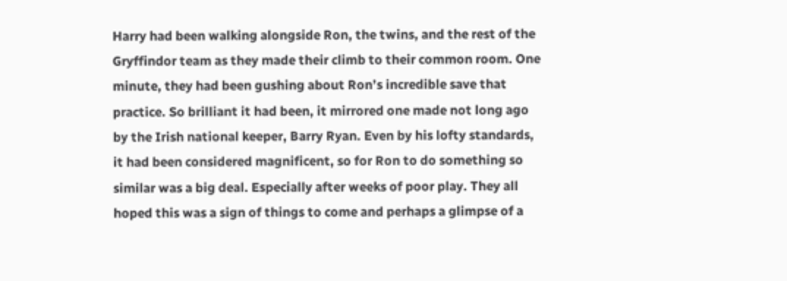Harry had been walking alongside Ron, the twins, and the rest of the Gryffindor team as they made their climb to their common room. One minute, they had been gushing about Ron’s incredible save that practice. So brilliant it had been, it mirrored one made not long ago by the Irish national keeper, Barry Ryan. Even by his lofty standards, it had been considered magnificent, so for Ron to do something so similar was a big deal. Especially after weeks of poor play. They all hoped this was a sign of things to come and perhaps a glimpse of a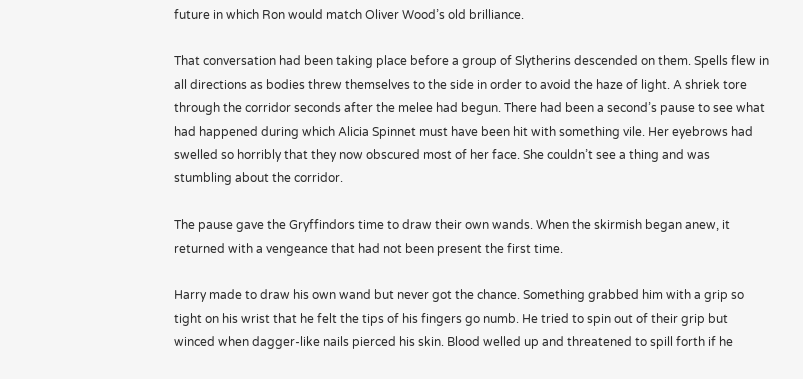future in which Ron would match Oliver Wood’s old brilliance.

That conversation had been taking place before a group of Slytherins descended on them. Spells flew in all directions as bodies threw themselves to the side in order to avoid the haze of light. A shriek tore through the corridor seconds after the melee had begun. There had been a second’s pause to see what had happened during which Alicia Spinnet must have been hit with something vile. Her eyebrows had swelled so horribly that they now obscured most of her face. She couldn’t see a thing and was stumbling about the corridor.

The pause gave the Gryffindors time to draw their own wands. When the skirmish began anew, it returned with a vengeance that had not been present the first time.

Harry made to draw his own wand but never got the chance. Something grabbed him with a grip so tight on his wrist that he felt the tips of his fingers go numb. He tried to spin out of their grip but winced when dagger-like nails pierced his skin. Blood welled up and threatened to spill forth if he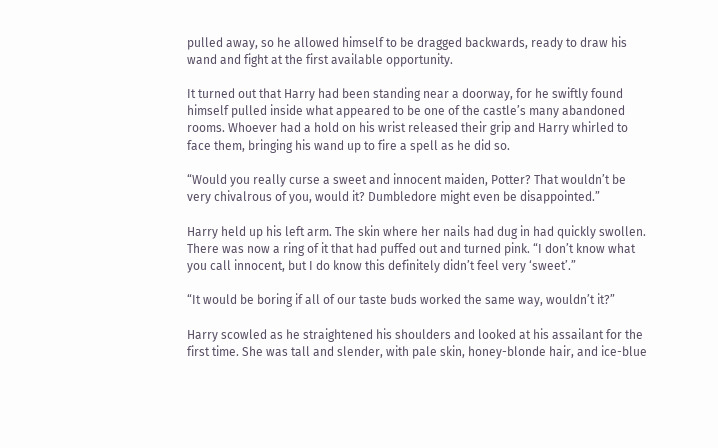pulled away, so he allowed himself to be dragged backwards, ready to draw his wand and fight at the first available opportunity.

It turned out that Harry had been standing near a doorway, for he swiftly found himself pulled inside what appeared to be one of the castle’s many abandoned rooms. Whoever had a hold on his wrist released their grip and Harry whirled to face them, bringing his wand up to fire a spell as he did so.

“Would you really curse a sweet and innocent maiden, Potter? That wouldn’t be very chivalrous of you, would it? Dumbledore might even be disappointed.”

Harry held up his left arm. The skin where her nails had dug in had quickly swollen. There was now a ring of it that had puffed out and turned pink. “I don’t know what you call innocent, but I do know this definitely didn’t feel very ‘sweet’.”

“It would be boring if all of our taste buds worked the same way, wouldn’t it?”

Harry scowled as he straightened his shoulders and looked at his assailant for the first time. She was tall and slender, with pale skin, honey-blonde hair, and ice-blue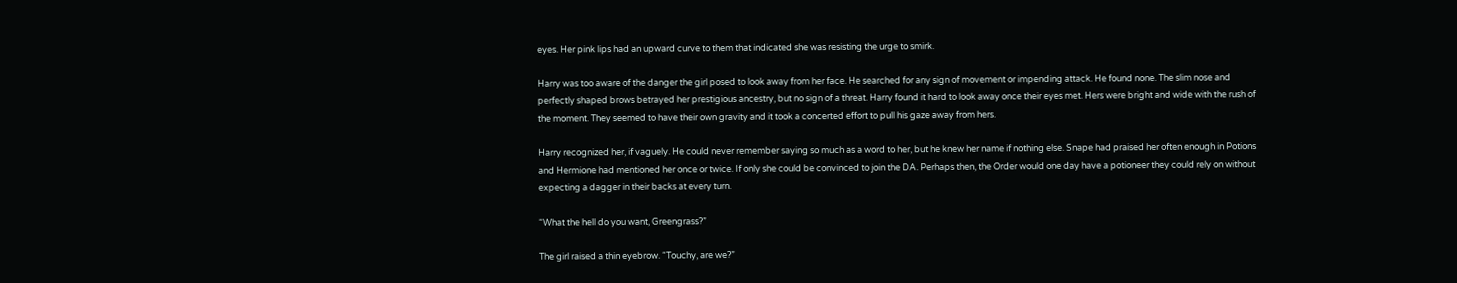eyes. Her pink lips had an upward curve to them that indicated she was resisting the urge to smirk.

Harry was too aware of the danger the girl posed to look away from her face. He searched for any sign of movement or impending attack. He found none. The slim nose and perfectly shaped brows betrayed her prestigious ancestry, but no sign of a threat. Harry found it hard to look away once their eyes met. Hers were bright and wide with the rush of the moment. They seemed to have their own gravity and it took a concerted effort to pull his gaze away from hers.

Harry recognized her, if vaguely. He could never remember saying so much as a word to her, but he knew her name if nothing else. Snape had praised her often enough in Potions and Hermione had mentioned her once or twice. If only she could be convinced to join the DA. Perhaps then, the Order would one day have a potioneer they could rely on without expecting a dagger in their backs at every turn.

“What the hell do you want, Greengrass?”

The girl raised a thin eyebrow. “Touchy, are we?”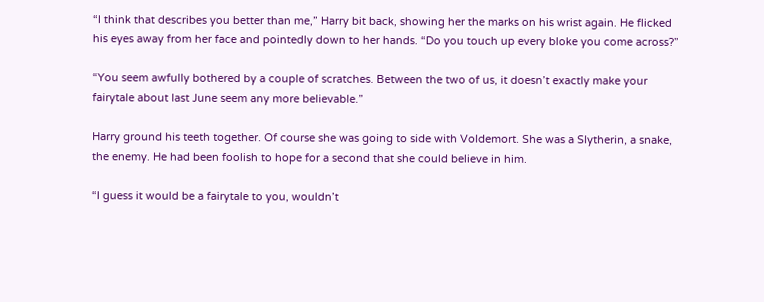“I think that describes you better than me,” Harry bit back, showing her the marks on his wrist again. He flicked his eyes away from her face and pointedly down to her hands. “Do you touch up every bloke you come across?”

“You seem awfully bothered by a couple of scratches. Between the two of us, it doesn’t exactly make your fairytale about last June seem any more believable.”

Harry ground his teeth together. Of course she was going to side with Voldemort. She was a Slytherin, a snake, the enemy. He had been foolish to hope for a second that she could believe in him.

“I guess it would be a fairytale to you, wouldn’t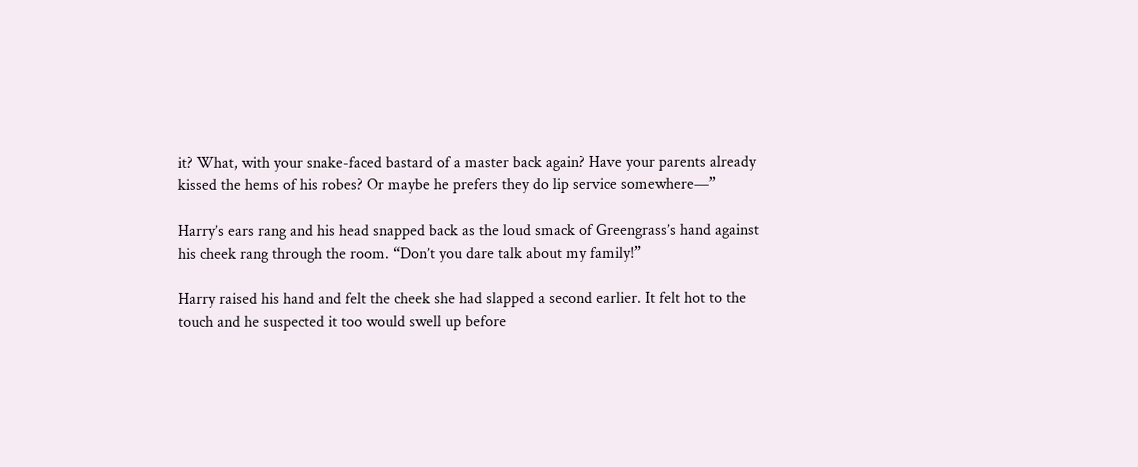it? What, with your snake-faced bastard of a master back again? Have your parents already kissed the hems of his robes? Or maybe he prefers they do lip service somewhere—”

Harry’s ears rang and his head snapped back as the loud smack of Greengrass’s hand against his cheek rang through the room. “Don’t you dare talk about my family!”

Harry raised his hand and felt the cheek she had slapped a second earlier. It felt hot to the touch and he suspected it too would swell up before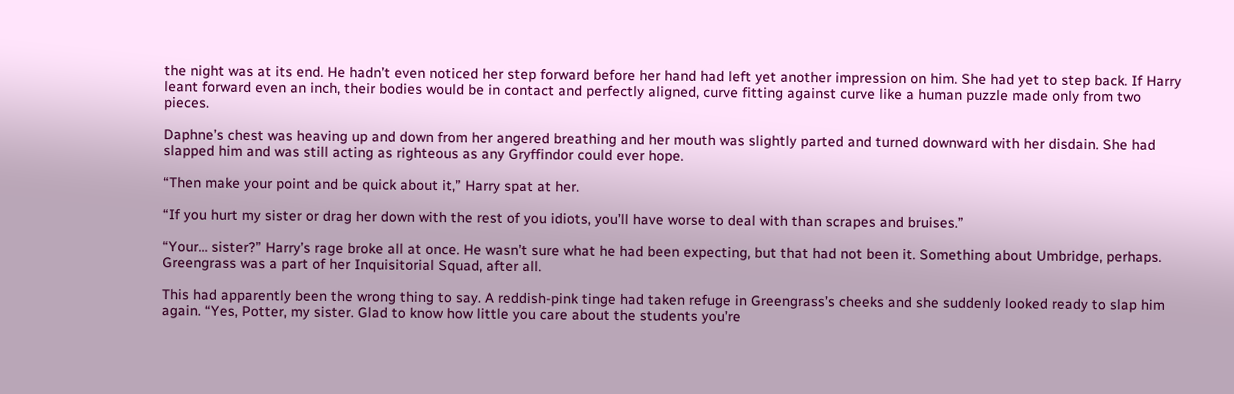the night was at its end. He hadn’t even noticed her step forward before her hand had left yet another impression on him. She had yet to step back. If Harry leant forward even an inch, their bodies would be in contact and perfectly aligned, curve fitting against curve like a human puzzle made only from two pieces.

Daphne’s chest was heaving up and down from her angered breathing and her mouth was slightly parted and turned downward with her disdain. She had slapped him and was still acting as righteous as any Gryffindor could ever hope.

“Then make your point and be quick about it,” Harry spat at her.

“If you hurt my sister or drag her down with the rest of you idiots, you’ll have worse to deal with than scrapes and bruises.”

“Your… sister?” Harry’s rage broke all at once. He wasn’t sure what he had been expecting, but that had not been it. Something about Umbridge, perhaps. Greengrass was a part of her Inquisitorial Squad, after all.

This had apparently been the wrong thing to say. A reddish-pink tinge had taken refuge in Greengrass’s cheeks and she suddenly looked ready to slap him again. “Yes, Potter, my sister. Glad to know how little you care about the students you’re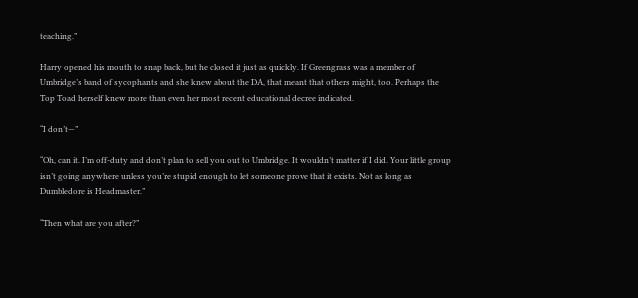teaching.”

Harry opened his mouth to snap back, but he closed it just as quickly. If Greengrass was a member of Umbridge’s band of sycophants and she knew about the DA, that meant that others might, too. Perhaps the Top Toad herself knew more than even her most recent educational decree indicated.

“I don’t—”

“Oh, can it. I’m off-duty and don’t plan to sell you out to Umbridge. It wouldn’t matter if I did. Your little group isn’t going anywhere unless you’re stupid enough to let someone prove that it exists. Not as long as Dumbledore is Headmaster.”

“Then what are you after?”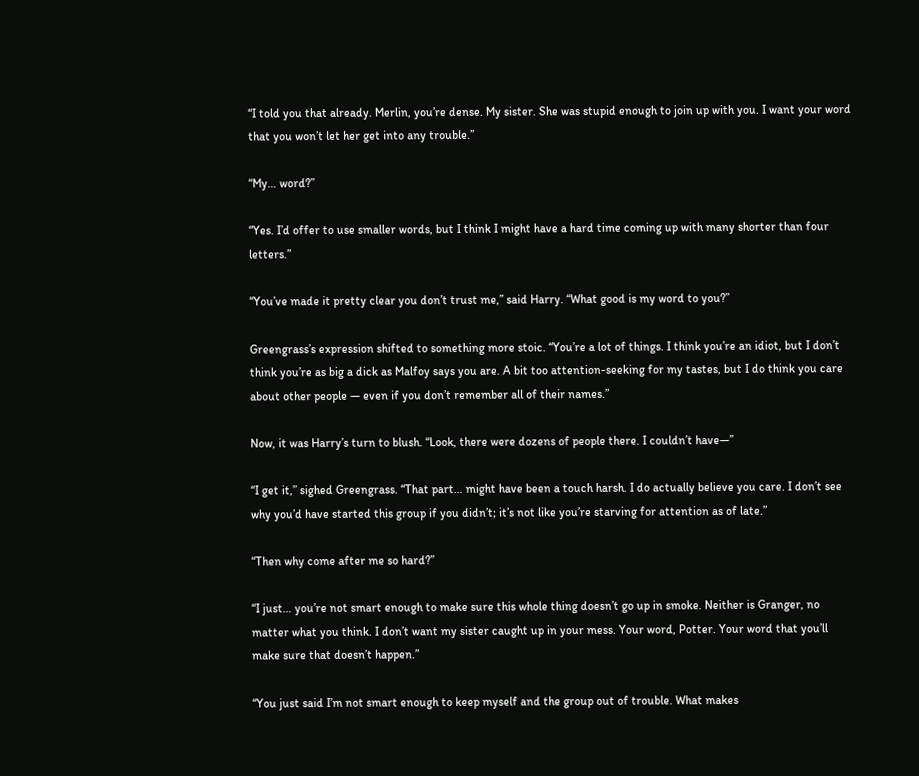“I told you that already. Merlin, you’re dense. My sister. She was stupid enough to join up with you. I want your word that you won’t let her get into any trouble.”

“My… word?”

“Yes. I’d offer to use smaller words, but I think I might have a hard time coming up with many shorter than four letters.”

“You’ve made it pretty clear you don’t trust me,” said Harry. “What good is my word to you?”

Greengrass’s expression shifted to something more stoic. “You’re a lot of things. I think you’re an idiot, but I don’t think you’re as big a dick as Malfoy says you are. A bit too attention-seeking for my tastes, but I do think you care about other people — even if you don’t remember all of their names.”

Now, it was Harry’s turn to blush. “Look, there were dozens of people there. I couldn’t have—”

“I get it,” sighed Greengrass. “That part… might have been a touch harsh. I do actually believe you care. I don’t see why you’d have started this group if you didn’t; it’s not like you’re starving for attention as of late.”

“Then why come after me so hard?”

“I just… you’re not smart enough to make sure this whole thing doesn’t go up in smoke. Neither is Granger, no matter what you think. I don’t want my sister caught up in your mess. Your word, Potter. Your word that you’ll make sure that doesn’t happen.”

“You just said I’m not smart enough to keep myself and the group out of trouble. What makes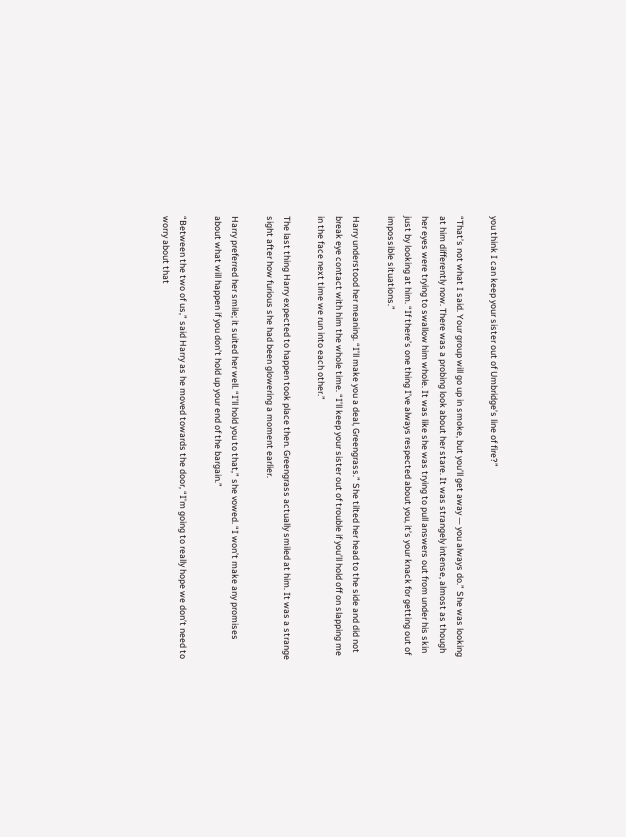you think I can keep your sister out of Umbridge’s line of fire?”

“That’s not what I said. Your group will go up in smoke, but you’ll get away — you always do.” She was looking at him differently now. There was a probing look about her stare. It was strangely intense, almost as though her eyes were trying to swallow him whole. It was like she was trying to pull answers out from under his skin just by looking at him. “If there’s one thing I’ve always respected about you, it’s your knack for getting out of impossible situations.”

Harry understood her meaning. “I’ll make you a deal, Greengrass.” She tilted her head to the side and did not break eye contact with him the whole time. “I’ll keep your sister out of trouble if you’ll hold off on slapping me in the face next time we run into each other.”

The last thing Harry expected to happen took place then. Greengrass actually smiled at him. It was a strange sight after how furious she had been glowering a moment earlier.

Harry preferred her smile; it suited her well. “I’ll hold you to that,” she vowed. “I won’t make any promises about what will happen if you don’t hold up your end of the bargain.”

“Between the two of us,” said Harry as he moved towards the door, “I’m going to really hope we don’t need to worry about that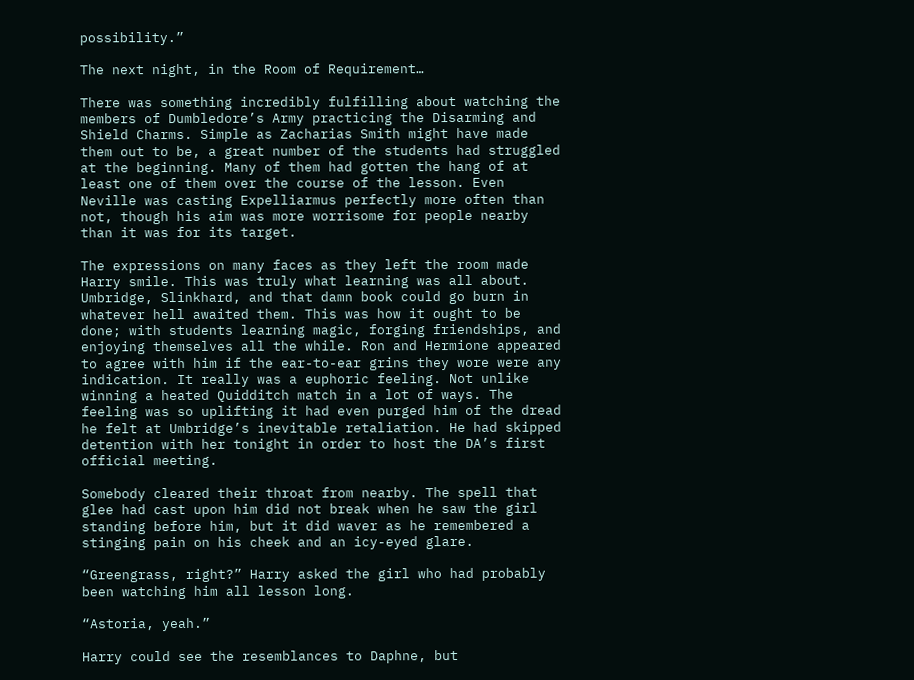possibility.”

The next night, in the Room of Requirement…

There was something incredibly fulfilling about watching the members of Dumbledore’s Army practicing the Disarming and Shield Charms. Simple as Zacharias Smith might have made them out to be, a great number of the students had struggled at the beginning. Many of them had gotten the hang of at least one of them over the course of the lesson. Even Neville was casting Expelliarmus perfectly more often than not, though his aim was more worrisome for people nearby than it was for its target.

The expressions on many faces as they left the room made Harry smile. This was truly what learning was all about. Umbridge, Slinkhard, and that damn book could go burn in whatever hell awaited them. This was how it ought to be done; with students learning magic, forging friendships, and enjoying themselves all the while. Ron and Hermione appeared to agree with him if the ear-to-ear grins they wore were any indication. It really was a euphoric feeling. Not unlike winning a heated Quidditch match in a lot of ways. The feeling was so uplifting it had even purged him of the dread he felt at Umbridge’s inevitable retaliation. He had skipped detention with her tonight in order to host the DA’s first official meeting.

Somebody cleared their throat from nearby. The spell that glee had cast upon him did not break when he saw the girl standing before him, but it did waver as he remembered a stinging pain on his cheek and an icy-eyed glare.

“Greengrass, right?” Harry asked the girl who had probably been watching him all lesson long.

“Astoria, yeah.”

Harry could see the resemblances to Daphne, but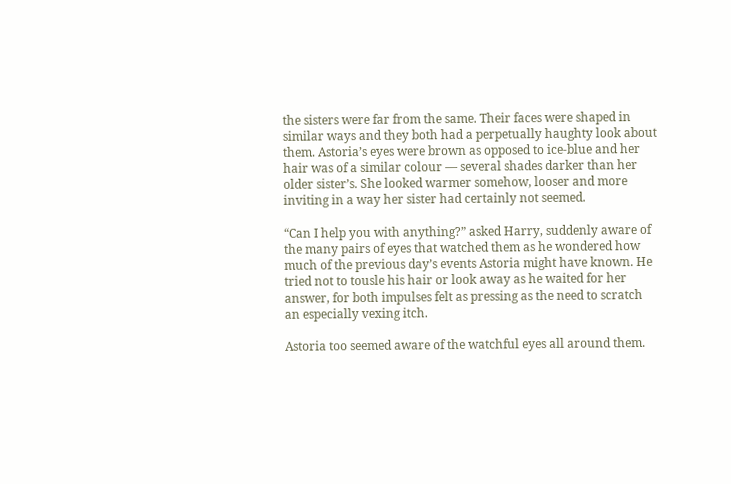the sisters were far from the same. Their faces were shaped in similar ways and they both had a perpetually haughty look about them. Astoria’s eyes were brown as opposed to ice-blue and her hair was of a similar colour — several shades darker than her older sister’s. She looked warmer somehow, looser and more inviting in a way her sister had certainly not seemed.

“Can I help you with anything?” asked Harry, suddenly aware of the many pairs of eyes that watched them as he wondered how much of the previous day’s events Astoria might have known. He tried not to tousle his hair or look away as he waited for her answer, for both impulses felt as pressing as the need to scratch an especially vexing itch.

Astoria too seemed aware of the watchful eyes all around them.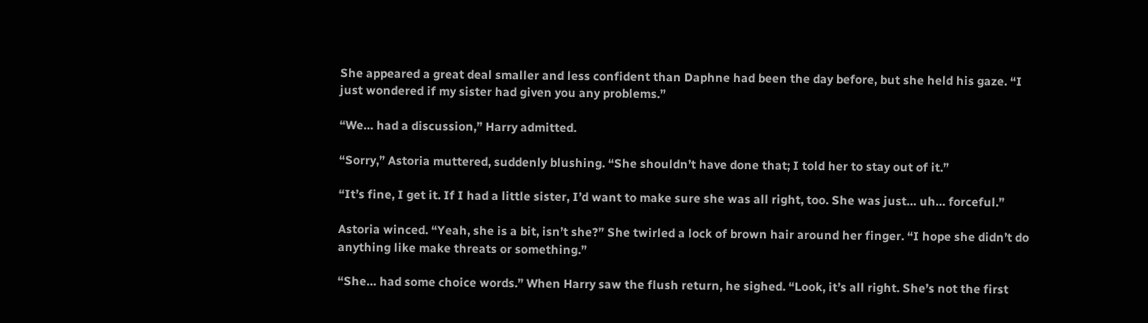She appeared a great deal smaller and less confident than Daphne had been the day before, but she held his gaze. “I just wondered if my sister had given you any problems.”

“We… had a discussion,” Harry admitted.

“Sorry,” Astoria muttered, suddenly blushing. “She shouldn’t have done that; I told her to stay out of it.”

“It’s fine, I get it. If I had a little sister, I’d want to make sure she was all right, too. She was just… uh… forceful.”

Astoria winced. “Yeah, she is a bit, isn’t she?” She twirled a lock of brown hair around her finger. “I hope she didn’t do anything like make threats or something.”

“She… had some choice words.” When Harry saw the flush return, he sighed. “Look, it’s all right. She’s not the first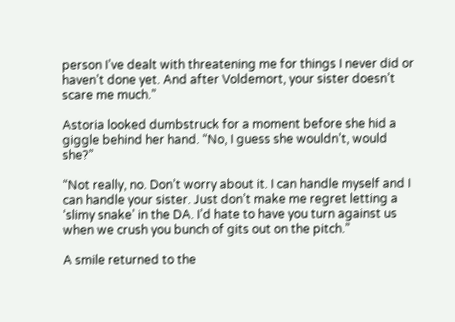person I’ve dealt with threatening me for things I never did or haven’t done yet. And after Voldemort, your sister doesn’t scare me much.”

Astoria looked dumbstruck for a moment before she hid a giggle behind her hand. “No, I guess she wouldn’t, would she?”

“Not really, no. Don’t worry about it. I can handle myself and I can handle your sister. Just don’t make me regret letting a ‘slimy snake’ in the DA. I’d hate to have you turn against us when we crush you bunch of gits out on the pitch.”

A smile returned to the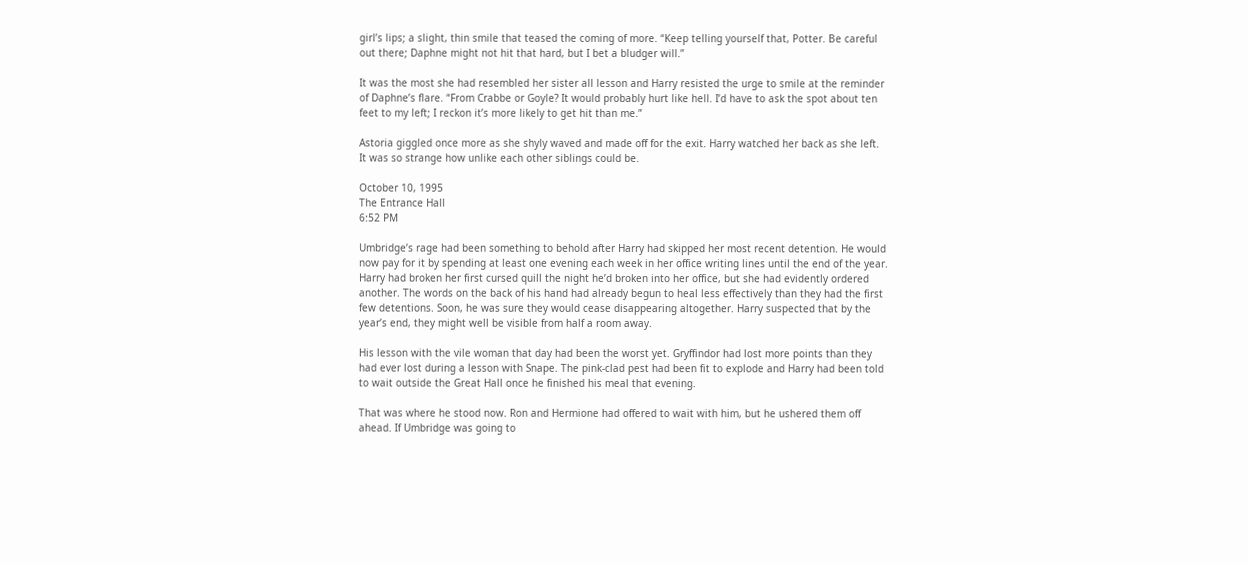girl’s lips; a slight, thin smile that teased the coming of more. “Keep telling yourself that, Potter. Be careful out there; Daphne might not hit that hard, but I bet a bludger will.”

It was the most she had resembled her sister all lesson and Harry resisted the urge to smile at the reminder of Daphne’s flare. “From Crabbe or Goyle? It would probably hurt like hell. I’d have to ask the spot about ten feet to my left; I reckon it’s more likely to get hit than me.”

Astoria giggled once more as she shyly waved and made off for the exit. Harry watched her back as she left. It was so strange how unlike each other siblings could be.

October 10, 1995
The Entrance Hall
6:52 PM

Umbridge’s rage had been something to behold after Harry had skipped her most recent detention. He would now pay for it by spending at least one evening each week in her office writing lines until the end of the year. Harry had broken her first cursed quill the night he’d broken into her office, but she had evidently ordered another. The words on the back of his hand had already begun to heal less effectively than they had the first few detentions. Soon, he was sure they would cease disappearing altogether. Harry suspected that by the year’s end, they might well be visible from half a room away.

His lesson with the vile woman that day had been the worst yet. Gryffindor had lost more points than they had ever lost during a lesson with Snape. The pink-clad pest had been fit to explode and Harry had been told to wait outside the Great Hall once he finished his meal that evening.

That was where he stood now. Ron and Hermione had offered to wait with him, but he ushered them off ahead. If Umbridge was going to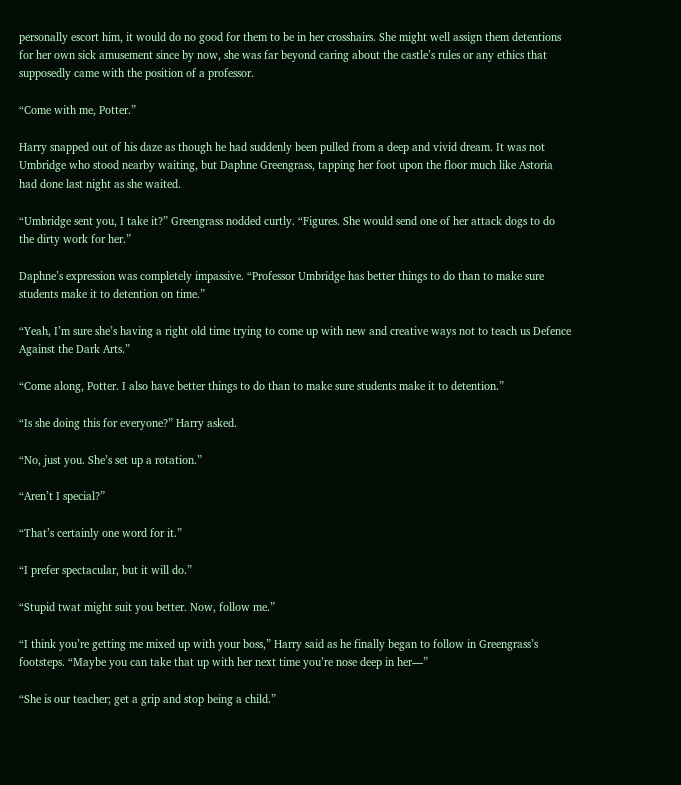personally escort him, it would do no good for them to be in her crosshairs. She might well assign them detentions for her own sick amusement since by now, she was far beyond caring about the castle’s rules or any ethics that supposedly came with the position of a professor.

“Come with me, Potter.”

Harry snapped out of his daze as though he had suddenly been pulled from a deep and vivid dream. It was not Umbridge who stood nearby waiting, but Daphne Greengrass, tapping her foot upon the floor much like Astoria had done last night as she waited.

“Umbridge sent you, I take it?” Greengrass nodded curtly. “Figures. She would send one of her attack dogs to do the dirty work for her.”

Daphne’s expression was completely impassive. “Professor Umbridge has better things to do than to make sure students make it to detention on time.”

“Yeah, I’m sure she’s having a right old time trying to come up with new and creative ways not to teach us Defence Against the Dark Arts.”

“Come along, Potter. I also have better things to do than to make sure students make it to detention.”

“Is she doing this for everyone?” Harry asked.

“No, just you. She’s set up a rotation.”

“Aren’t I special?”

“That’s certainly one word for it.”

“I prefer spectacular, but it will do.”

“Stupid twat might suit you better. Now, follow me.”

“I think you’re getting me mixed up with your boss,” Harry said as he finally began to follow in Greengrass’s footsteps. “Maybe you can take that up with her next time you’re nose deep in her—”

“She is our teacher; get a grip and stop being a child.”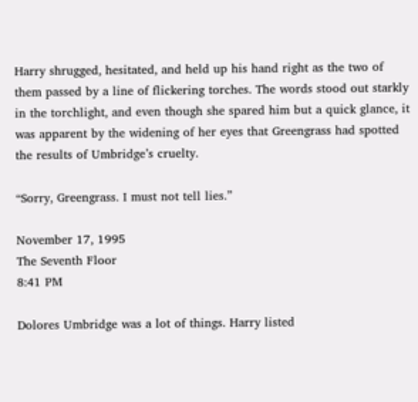Harry shrugged, hesitated, and held up his hand right as the two of them passed by a line of flickering torches. The words stood out starkly in the torchlight, and even though she spared him but a quick glance, it was apparent by the widening of her eyes that Greengrass had spotted the results of Umbridge’s cruelty.

“Sorry, Greengrass. I must not tell lies.”

November 17, 1995
The Seventh Floor
8:41 PM

Dolores Umbridge was a lot of things. Harry listed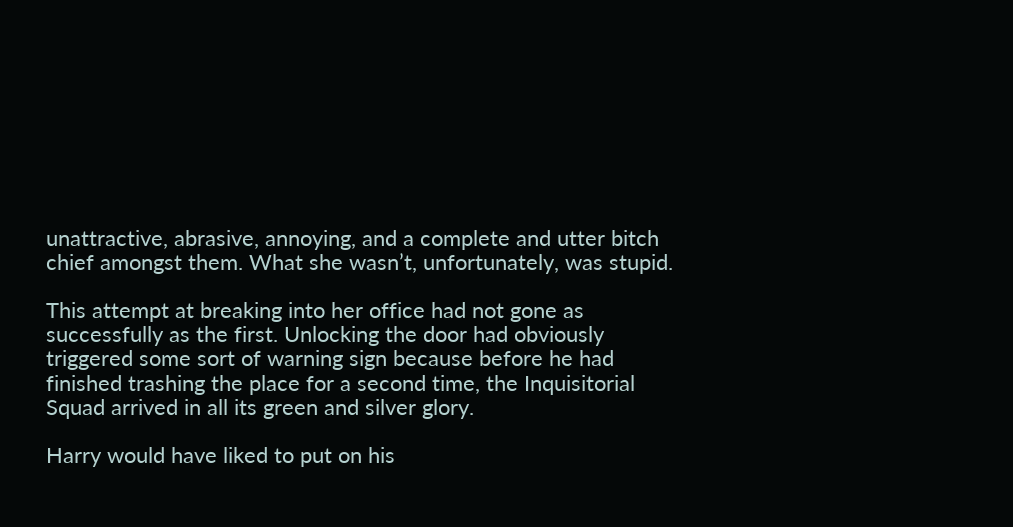unattractive, abrasive, annoying, and a complete and utter bitch chief amongst them. What she wasn’t, unfortunately, was stupid.

This attempt at breaking into her office had not gone as successfully as the first. Unlocking the door had obviously triggered some sort of warning sign because before he had finished trashing the place for a second time, the Inquisitorial Squad arrived in all its green and silver glory.

Harry would have liked to put on his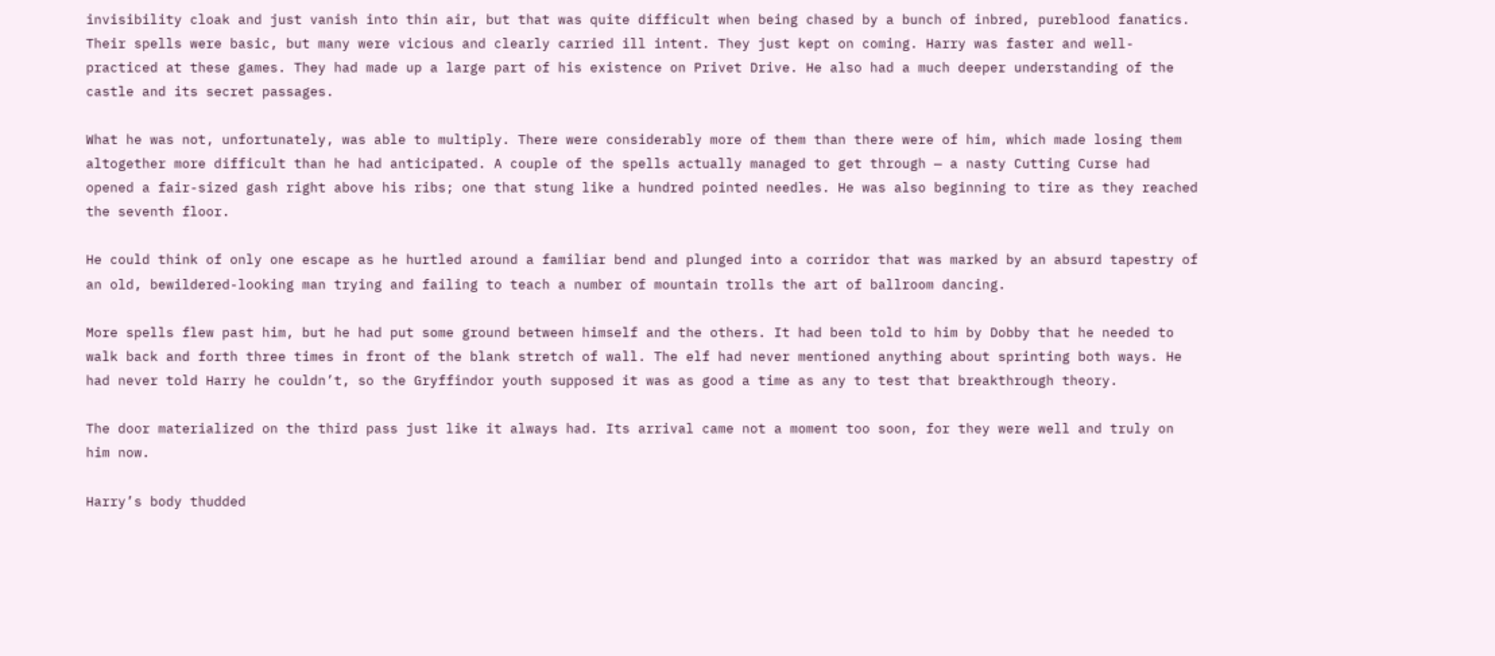invisibility cloak and just vanish into thin air, but that was quite difficult when being chased by a bunch of inbred, pureblood fanatics. Their spells were basic, but many were vicious and clearly carried ill intent. They just kept on coming. Harry was faster and well-practiced at these games. They had made up a large part of his existence on Privet Drive. He also had a much deeper understanding of the castle and its secret passages.

What he was not, unfortunately, was able to multiply. There were considerably more of them than there were of him, which made losing them altogether more difficult than he had anticipated. A couple of the spells actually managed to get through — a nasty Cutting Curse had opened a fair-sized gash right above his ribs; one that stung like a hundred pointed needles. He was also beginning to tire as they reached the seventh floor.

He could think of only one escape as he hurtled around a familiar bend and plunged into a corridor that was marked by an absurd tapestry of an old, bewildered-looking man trying and failing to teach a number of mountain trolls the art of ballroom dancing.

More spells flew past him, but he had put some ground between himself and the others. It had been told to him by Dobby that he needed to walk back and forth three times in front of the blank stretch of wall. The elf had never mentioned anything about sprinting both ways. He had never told Harry he couldn’t, so the Gryffindor youth supposed it was as good a time as any to test that breakthrough theory.

The door materialized on the third pass just like it always had. Its arrival came not a moment too soon, for they were well and truly on him now.

Harry’s body thudded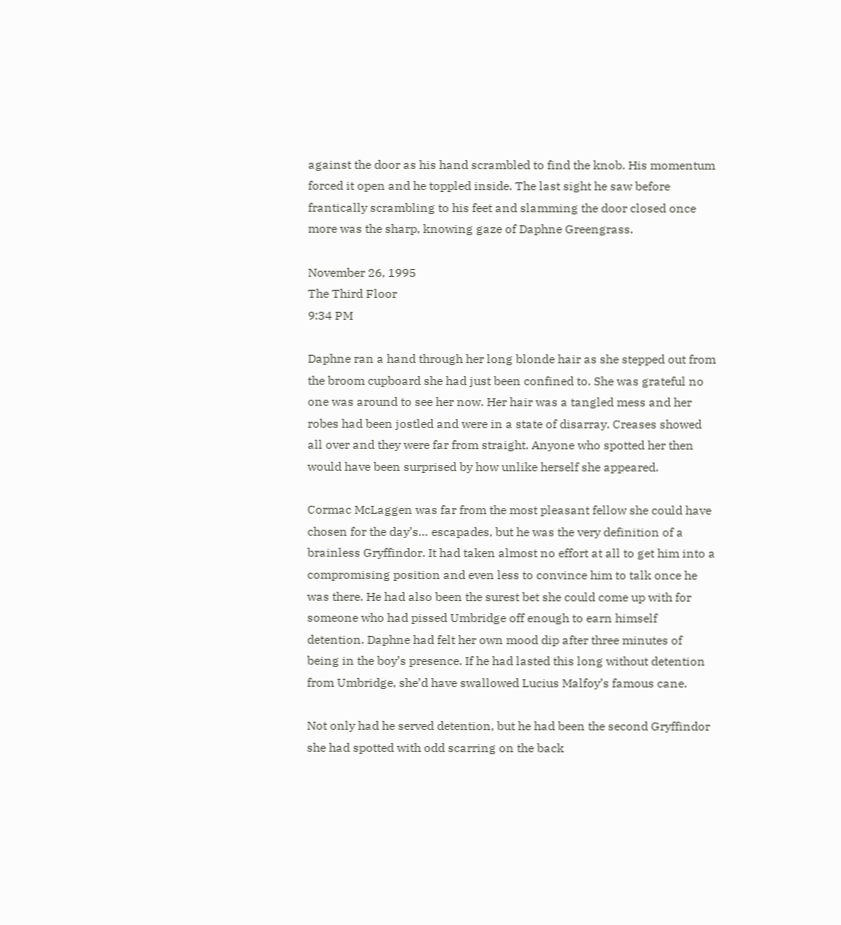against the door as his hand scrambled to find the knob. His momentum forced it open and he toppled inside. The last sight he saw before frantically scrambling to his feet and slamming the door closed once more was the sharp, knowing gaze of Daphne Greengrass.

November 26, 1995
The Third Floor
9:34 PM

Daphne ran a hand through her long blonde hair as she stepped out from the broom cupboard she had just been confined to. She was grateful no one was around to see her now. Her hair was a tangled mess and her robes had been jostled and were in a state of disarray. Creases showed all over and they were far from straight. Anyone who spotted her then would have been surprised by how unlike herself she appeared.

Cormac McLaggen was far from the most pleasant fellow she could have chosen for the day’s… escapades, but he was the very definition of a brainless Gryffindor. It had taken almost no effort at all to get him into a compromising position and even less to convince him to talk once he was there. He had also been the surest bet she could come up with for someone who had pissed Umbridge off enough to earn himself detention. Daphne had felt her own mood dip after three minutes of being in the boy’s presence. If he had lasted this long without detention from Umbridge, she’d have swallowed Lucius Malfoy’s famous cane.

Not only had he served detention, but he had been the second Gryffindor she had spotted with odd scarring on the back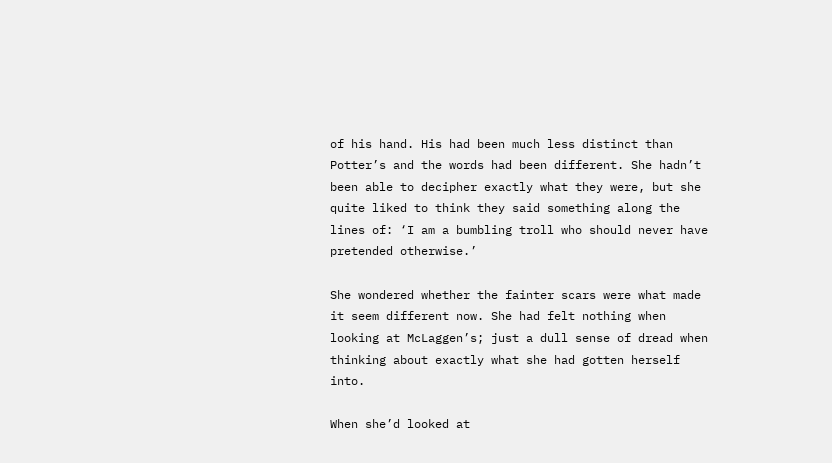of his hand. His had been much less distinct than Potter’s and the words had been different. She hadn’t been able to decipher exactly what they were, but she quite liked to think they said something along the lines of: ‘I am a bumbling troll who should never have pretended otherwise.’

She wondered whether the fainter scars were what made it seem different now. She had felt nothing when looking at McLaggen’s; just a dull sense of dread when thinking about exactly what she had gotten herself into.

When she’d looked at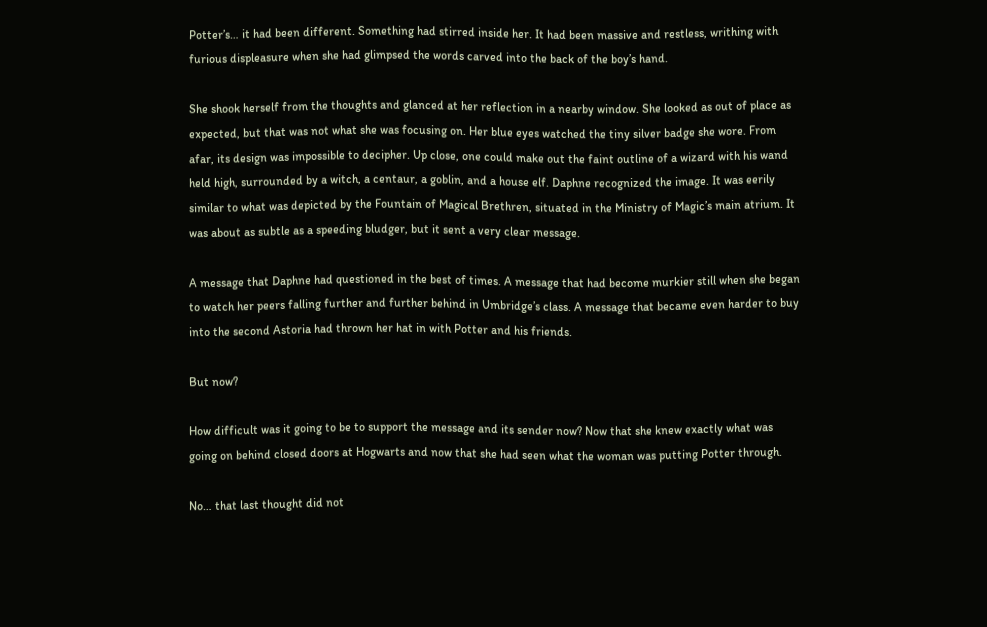Potter’s… it had been different. Something had stirred inside her. It had been massive and restless, writhing with furious displeasure when she had glimpsed the words carved into the back of the boy’s hand.

She shook herself from the thoughts and glanced at her reflection in a nearby window. She looked as out of place as expected, but that was not what she was focusing on. Her blue eyes watched the tiny silver badge she wore. From afar, its design was impossible to decipher. Up close, one could make out the faint outline of a wizard with his wand held high, surrounded by a witch, a centaur, a goblin, and a house elf. Daphne recognized the image. It was eerily similar to what was depicted by the Fountain of Magical Brethren, situated in the Ministry of Magic’s main atrium. It was about as subtle as a speeding bludger, but it sent a very clear message.

A message that Daphne had questioned in the best of times. A message that had become murkier still when she began to watch her peers falling further and further behind in Umbridge’s class. A message that became even harder to buy into the second Astoria had thrown her hat in with Potter and his friends.

But now?

How difficult was it going to be to support the message and its sender now? Now that she knew exactly what was going on behind closed doors at Hogwarts and now that she had seen what the woman was putting Potter through.

No… that last thought did not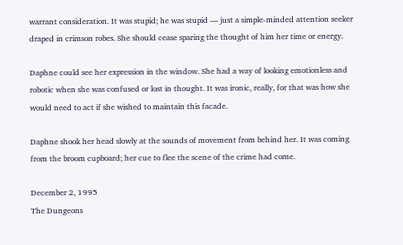warrant consideration. It was stupid; he was stupid — just a simple-minded attention seeker draped in crimson robes. She should cease sparing the thought of him her time or energy.

Daphne could see her expression in the window. She had a way of looking emotionless and robotic when she was confused or lost in thought. It was ironic, really, for that was how she would need to act if she wished to maintain this facade.

Daphne shook her head slowly at the sounds of movement from behind her. It was coming from the broom cupboard; her cue to flee the scene of the crime had come.

December 2, 1995
The Dungeons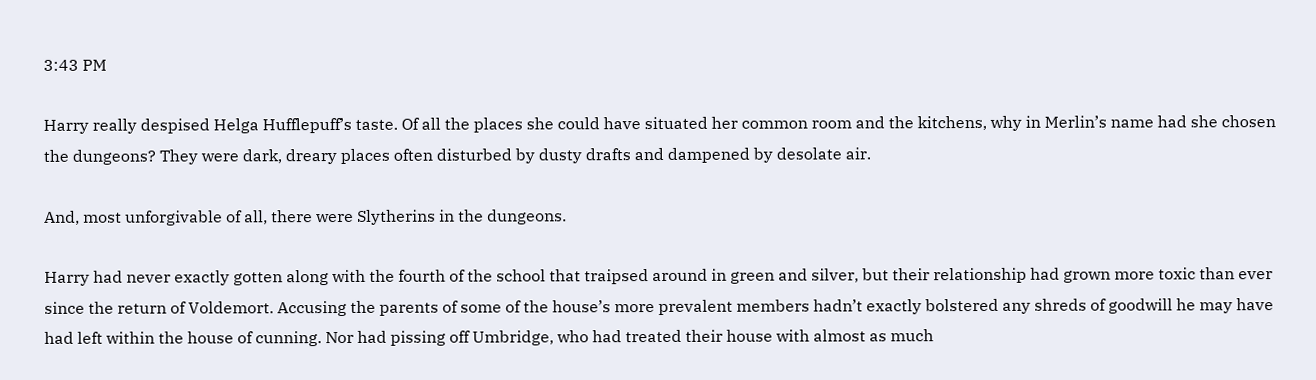3:43 PM

Harry really despised Helga Hufflepuff’s taste. Of all the places she could have situated her common room and the kitchens, why in Merlin’s name had she chosen the dungeons? They were dark, dreary places often disturbed by dusty drafts and dampened by desolate air.

And, most unforgivable of all, there were Slytherins in the dungeons.

Harry had never exactly gotten along with the fourth of the school that traipsed around in green and silver, but their relationship had grown more toxic than ever since the return of Voldemort. Accusing the parents of some of the house’s more prevalent members hadn’t exactly bolstered any shreds of goodwill he may have had left within the house of cunning. Nor had pissing off Umbridge, who had treated their house with almost as much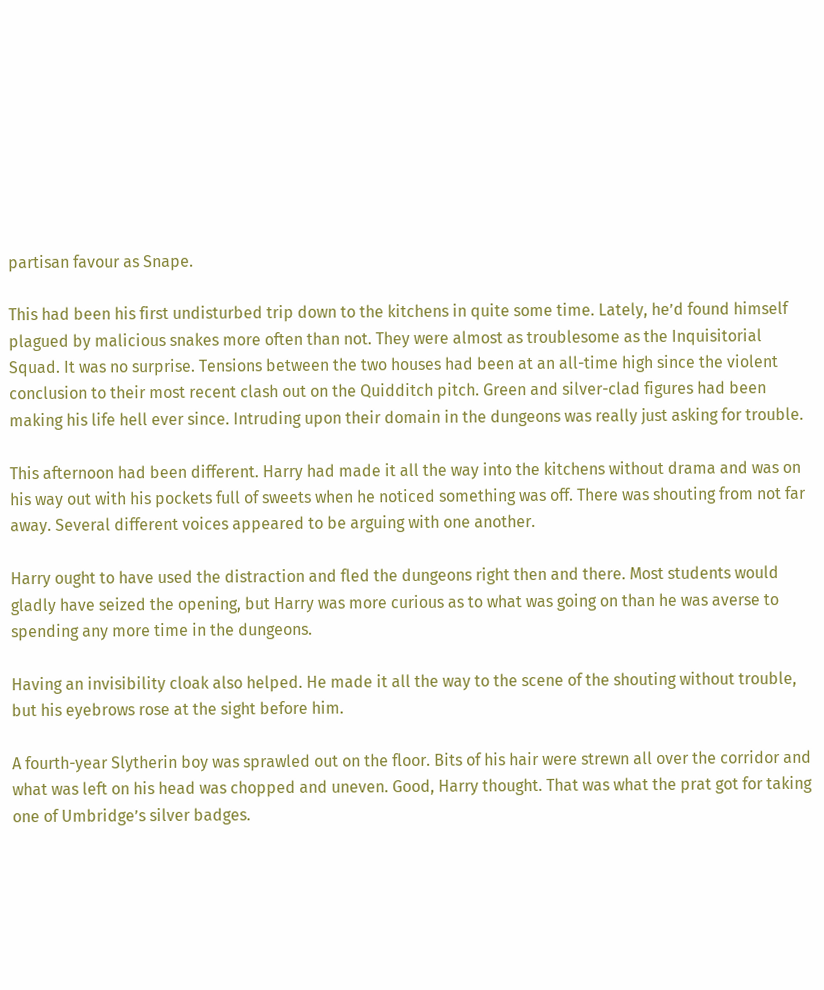partisan favour as Snape.

This had been his first undisturbed trip down to the kitchens in quite some time. Lately, he’d found himself plagued by malicious snakes more often than not. They were almost as troublesome as the Inquisitorial Squad. It was no surprise. Tensions between the two houses had been at an all-time high since the violent conclusion to their most recent clash out on the Quidditch pitch. Green and silver-clad figures had been making his life hell ever since. Intruding upon their domain in the dungeons was really just asking for trouble.

This afternoon had been different. Harry had made it all the way into the kitchens without drama and was on his way out with his pockets full of sweets when he noticed something was off. There was shouting from not far away. Several different voices appeared to be arguing with one another.

Harry ought to have used the distraction and fled the dungeons right then and there. Most students would gladly have seized the opening, but Harry was more curious as to what was going on than he was averse to spending any more time in the dungeons.

Having an invisibility cloak also helped. He made it all the way to the scene of the shouting without trouble, but his eyebrows rose at the sight before him.

A fourth-year Slytherin boy was sprawled out on the floor. Bits of his hair were strewn all over the corridor and what was left on his head was chopped and uneven. Good, Harry thought. That was what the prat got for taking one of Umbridge’s silver badges.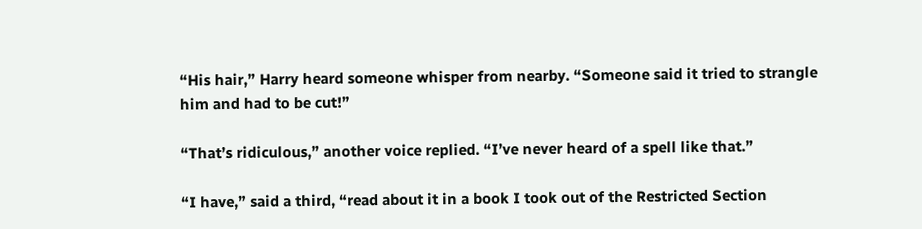“His hair,” Harry heard someone whisper from nearby. “Someone said it tried to strangle him and had to be cut!”

“That’s ridiculous,” another voice replied. “I’ve never heard of a spell like that.”

“I have,” said a third, “read about it in a book I took out of the Restricted Section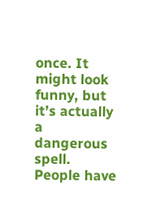once. It might look funny, but it’s actually a dangerous spell. People have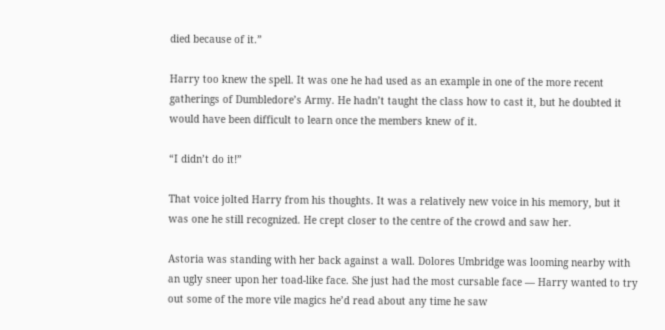died because of it.”

Harry too knew the spell. It was one he had used as an example in one of the more recent gatherings of Dumbledore’s Army. He hadn’t taught the class how to cast it, but he doubted it would have been difficult to learn once the members knew of it.

“I didn’t do it!”

That voice jolted Harry from his thoughts. It was a relatively new voice in his memory, but it was one he still recognized. He crept closer to the centre of the crowd and saw her.

Astoria was standing with her back against a wall. Dolores Umbridge was looming nearby with an ugly sneer upon her toad-like face. She just had the most cursable face — Harry wanted to try out some of the more vile magics he’d read about any time he saw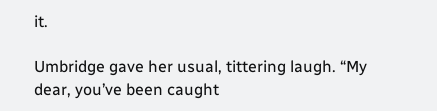it.

Umbridge gave her usual, tittering laugh. “My dear, you’ve been caught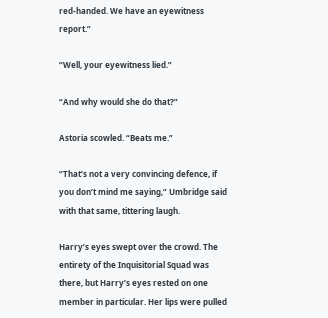red-handed. We have an eyewitness report.”

“Well, your eyewitness lied.”

“And why would she do that?”

Astoria scowled. “Beats me.”

“That’s not a very convincing defence, if you don’t mind me saying,” Umbridge said with that same, tittering laugh.

Harry’s eyes swept over the crowd. The entirety of the Inquisitorial Squad was there, but Harry’s eyes rested on one member in particular. Her lips were pulled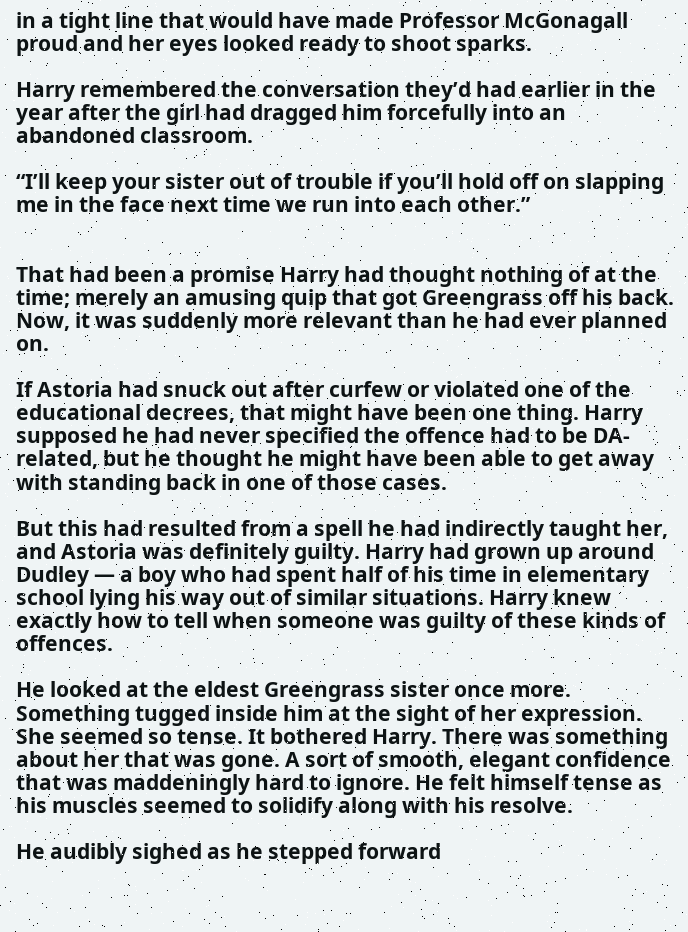in a tight line that would have made Professor McGonagall proud and her eyes looked ready to shoot sparks.

Harry remembered the conversation they’d had earlier in the year after the girl had dragged him forcefully into an abandoned classroom.

“I’ll keep your sister out of trouble if you’ll hold off on slapping me in the face next time we run into each other.”


That had been a promise Harry had thought nothing of at the time; merely an amusing quip that got Greengrass off his back. Now, it was suddenly more relevant than he had ever planned on.

If Astoria had snuck out after curfew or violated one of the educational decrees, that might have been one thing. Harry supposed he had never specified the offence had to be DA-related, but he thought he might have been able to get away with standing back in one of those cases.

But this had resulted from a spell he had indirectly taught her, and Astoria was definitely guilty. Harry had grown up around Dudley — a boy who had spent half of his time in elementary school lying his way out of similar situations. Harry knew exactly how to tell when someone was guilty of these kinds of offences.

He looked at the eldest Greengrass sister once more. Something tugged inside him at the sight of her expression. She seemed so tense. It bothered Harry. There was something about her that was gone. A sort of smooth, elegant confidence that was maddeningly hard to ignore. He felt himself tense as his muscles seemed to solidify along with his resolve.

He audibly sighed as he stepped forward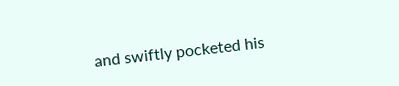and swiftly pocketed his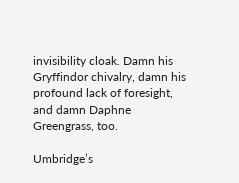invisibility cloak. Damn his Gryffindor chivalry, damn his profound lack of foresight, and damn Daphne Greengrass, too.

Umbridge’s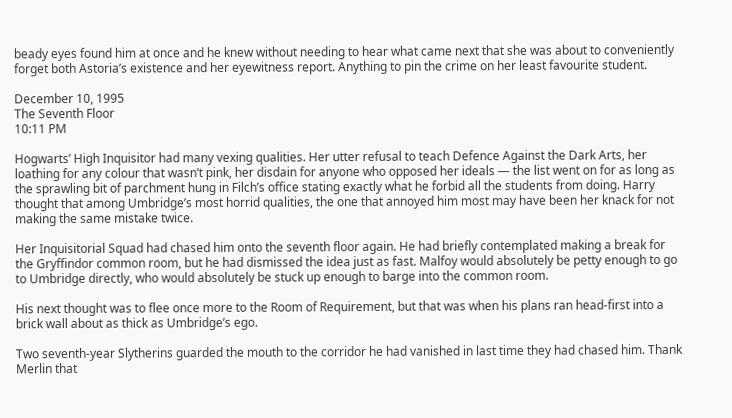beady eyes found him at once and he knew without needing to hear what came next that she was about to conveniently forget both Astoria’s existence and her eyewitness report. Anything to pin the crime on her least favourite student.

December 10, 1995
The Seventh Floor
10:11 PM

Hogwarts’ High Inquisitor had many vexing qualities. Her utter refusal to teach Defence Against the Dark Arts, her loathing for any colour that wasn’t pink, her disdain for anyone who opposed her ideals — the list went on for as long as the sprawling bit of parchment hung in Filch’s office stating exactly what he forbid all the students from doing. Harry thought that among Umbridge’s most horrid qualities, the one that annoyed him most may have been her knack for not making the same mistake twice.

Her Inquisitorial Squad had chased him onto the seventh floor again. He had briefly contemplated making a break for the Gryffindor common room, but he had dismissed the idea just as fast. Malfoy would absolutely be petty enough to go to Umbridge directly, who would absolutely be stuck up enough to barge into the common room.

His next thought was to flee once more to the Room of Requirement, but that was when his plans ran head-first into a brick wall about as thick as Umbridge’s ego.

Two seventh-year Slytherins guarded the mouth to the corridor he had vanished in last time they had chased him. Thank Merlin that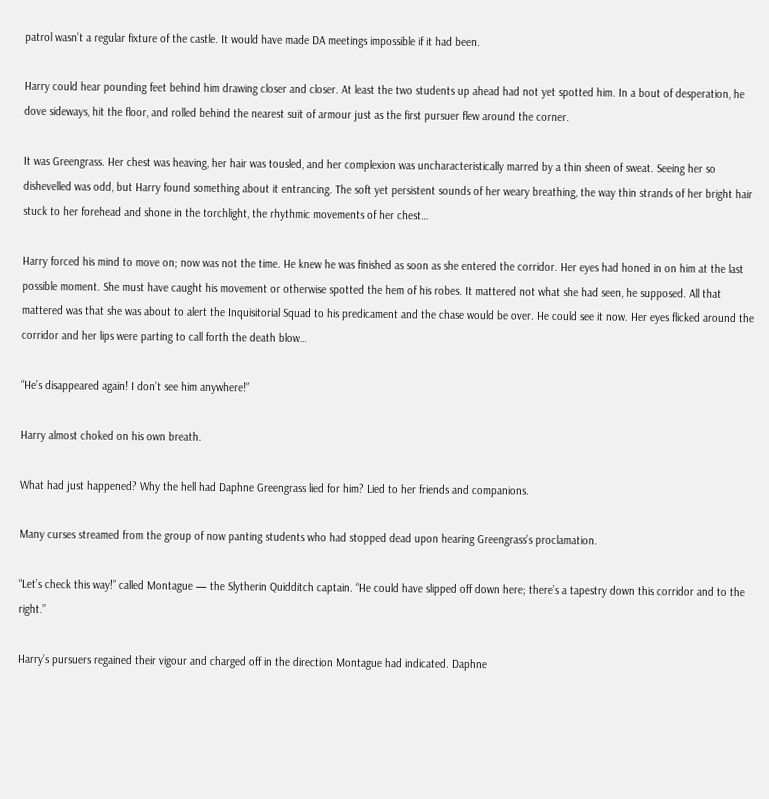patrol wasn’t a regular fixture of the castle. It would have made DA meetings impossible if it had been.

Harry could hear pounding feet behind him drawing closer and closer. At least the two students up ahead had not yet spotted him. In a bout of desperation, he dove sideways, hit the floor, and rolled behind the nearest suit of armour just as the first pursuer flew around the corner.

It was Greengrass. Her chest was heaving, her hair was tousled, and her complexion was uncharacteristically marred by a thin sheen of sweat. Seeing her so dishevelled was odd, but Harry found something about it entrancing. The soft yet persistent sounds of her weary breathing, the way thin strands of her bright hair stuck to her forehead and shone in the torchlight, the rhythmic movements of her chest…

Harry forced his mind to move on; now was not the time. He knew he was finished as soon as she entered the corridor. Her eyes had honed in on him at the last possible moment. She must have caught his movement or otherwise spotted the hem of his robes. It mattered not what she had seen, he supposed. All that mattered was that she was about to alert the Inquisitorial Squad to his predicament and the chase would be over. He could see it now. Her eyes flicked around the corridor and her lips were parting to call forth the death blow…

“He’s disappeared again! I don’t see him anywhere!”

Harry almost choked on his own breath.

What had just happened? Why the hell had Daphne Greengrass lied for him? Lied to her friends and companions.

Many curses streamed from the group of now panting students who had stopped dead upon hearing Greengrass’s proclamation.

“Let’s check this way!” called Montague — the Slytherin Quidditch captain. “He could have slipped off down here; there’s a tapestry down this corridor and to the right.”

Harry’s pursuers regained their vigour and charged off in the direction Montague had indicated. Daphne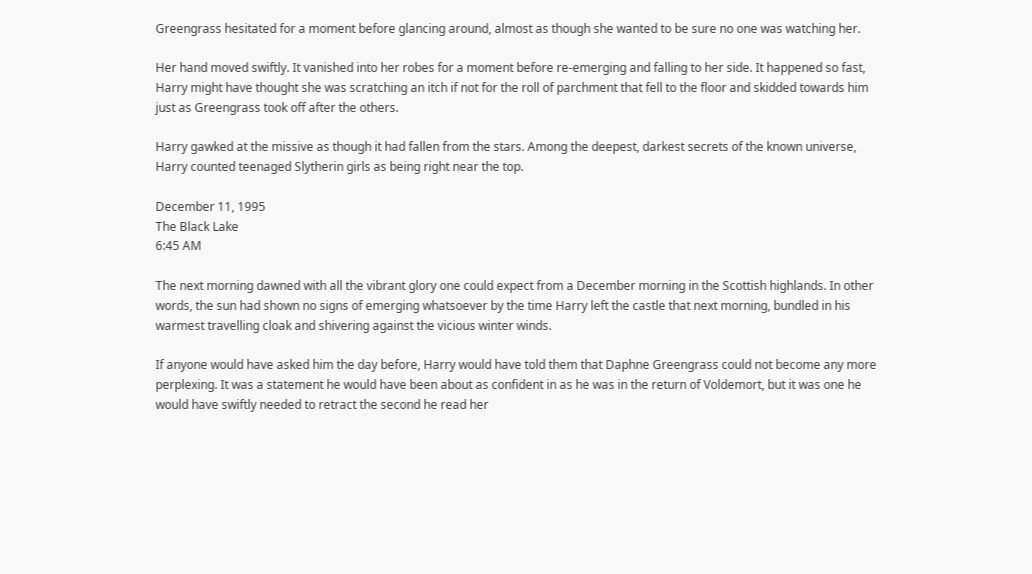Greengrass hesitated for a moment before glancing around, almost as though she wanted to be sure no one was watching her.

Her hand moved swiftly. It vanished into her robes for a moment before re-emerging and falling to her side. It happened so fast, Harry might have thought she was scratching an itch if not for the roll of parchment that fell to the floor and skidded towards him just as Greengrass took off after the others.

Harry gawked at the missive as though it had fallen from the stars. Among the deepest, darkest secrets of the known universe, Harry counted teenaged Slytherin girls as being right near the top.

December 11, 1995
The Black Lake
6:45 AM

The next morning dawned with all the vibrant glory one could expect from a December morning in the Scottish highlands. In other words, the sun had shown no signs of emerging whatsoever by the time Harry left the castle that next morning, bundled in his warmest travelling cloak and shivering against the vicious winter winds.

If anyone would have asked him the day before, Harry would have told them that Daphne Greengrass could not become any more perplexing. It was a statement he would have been about as confident in as he was in the return of Voldemort, but it was one he would have swiftly needed to retract the second he read her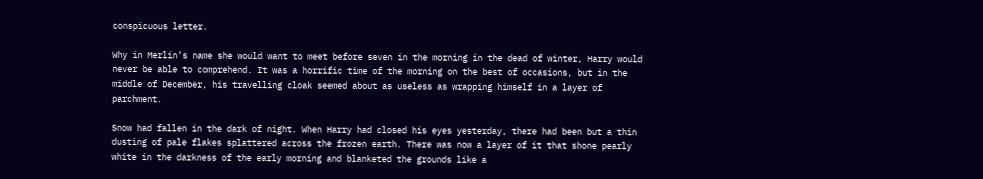conspicuous letter.

Why in Merlin’s name she would want to meet before seven in the morning in the dead of winter, Harry would never be able to comprehend. It was a horrific time of the morning on the best of occasions, but in the middle of December, his travelling cloak seemed about as useless as wrapping himself in a layer of parchment.

Snow had fallen in the dark of night. When Harry had closed his eyes yesterday, there had been but a thin dusting of pale flakes splattered across the frozen earth. There was now a layer of it that shone pearly white in the darkness of the early morning and blanketed the grounds like a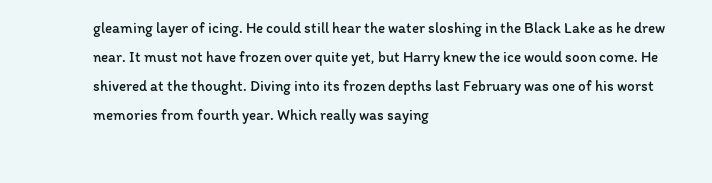gleaming layer of icing. He could still hear the water sloshing in the Black Lake as he drew near. It must not have frozen over quite yet, but Harry knew the ice would soon come. He shivered at the thought. Diving into its frozen depths last February was one of his worst memories from fourth year. Which really was saying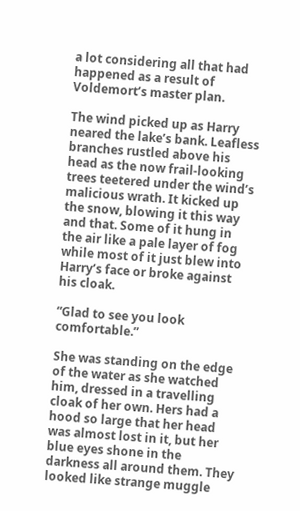a lot considering all that had happened as a result of Voldemort’s master plan.

The wind picked up as Harry neared the lake’s bank. Leafless branches rustled above his head as the now frail-looking trees teetered under the wind’s malicious wrath. It kicked up the snow, blowing it this way and that. Some of it hung in the air like a pale layer of fog while most of it just blew into Harry’s face or broke against his cloak.

“Glad to see you look comfortable.”

She was standing on the edge of the water as she watched him, dressed in a travelling cloak of her own. Hers had a hood so large that her head was almost lost in it, but her blue eyes shone in the darkness all around them. They looked like strange muggle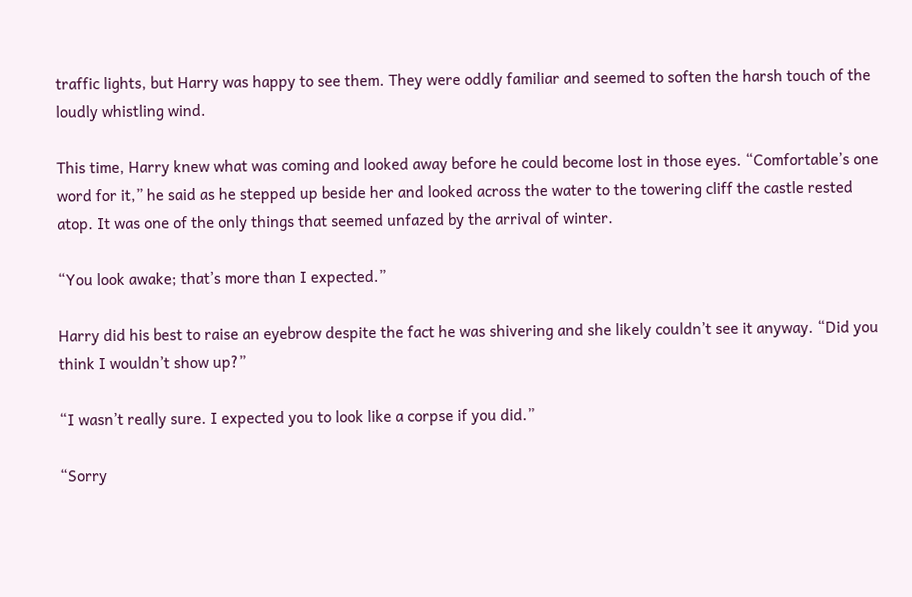traffic lights, but Harry was happy to see them. They were oddly familiar and seemed to soften the harsh touch of the loudly whistling wind.

This time, Harry knew what was coming and looked away before he could become lost in those eyes. “Comfortable’s one word for it,” he said as he stepped up beside her and looked across the water to the towering cliff the castle rested atop. It was one of the only things that seemed unfazed by the arrival of winter.

“You look awake; that’s more than I expected.”

Harry did his best to raise an eyebrow despite the fact he was shivering and she likely couldn’t see it anyway. “Did you think I wouldn’t show up?”

“I wasn’t really sure. I expected you to look like a corpse if you did.”

“Sorry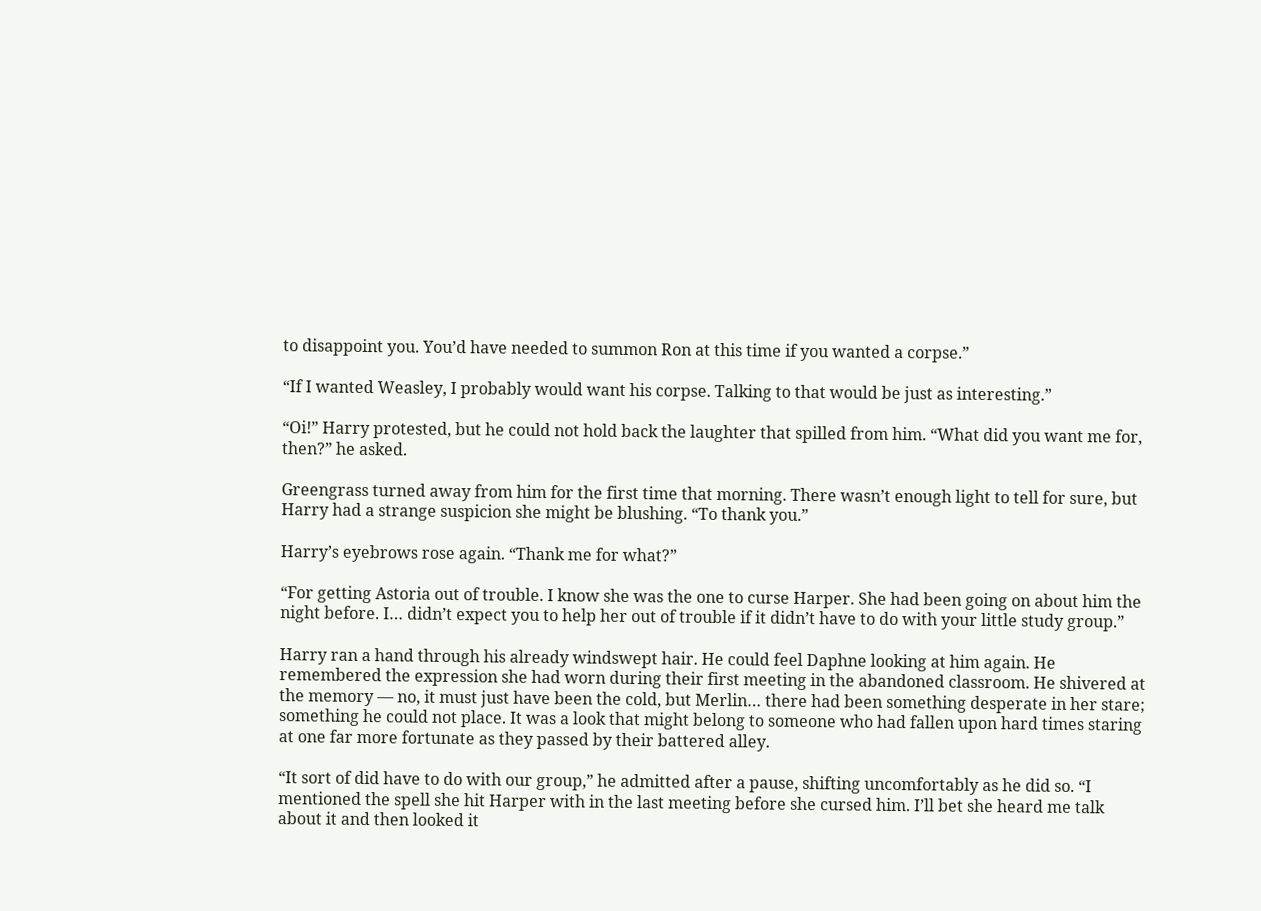to disappoint you. You’d have needed to summon Ron at this time if you wanted a corpse.”

“If I wanted Weasley, I probably would want his corpse. Talking to that would be just as interesting.”

“Oi!” Harry protested, but he could not hold back the laughter that spilled from him. “What did you want me for, then?” he asked.

Greengrass turned away from him for the first time that morning. There wasn’t enough light to tell for sure, but Harry had a strange suspicion she might be blushing. “To thank you.”

Harry’s eyebrows rose again. “Thank me for what?”

“For getting Astoria out of trouble. I know she was the one to curse Harper. She had been going on about him the night before. I… didn’t expect you to help her out of trouble if it didn’t have to do with your little study group.”

Harry ran a hand through his already windswept hair. He could feel Daphne looking at him again. He remembered the expression she had worn during their first meeting in the abandoned classroom. He shivered at the memory — no, it must just have been the cold, but Merlin… there had been something desperate in her stare; something he could not place. It was a look that might belong to someone who had fallen upon hard times staring at one far more fortunate as they passed by their battered alley.

“It sort of did have to do with our group,” he admitted after a pause, shifting uncomfortably as he did so. “I mentioned the spell she hit Harper with in the last meeting before she cursed him. I’ll bet she heard me talk about it and then looked it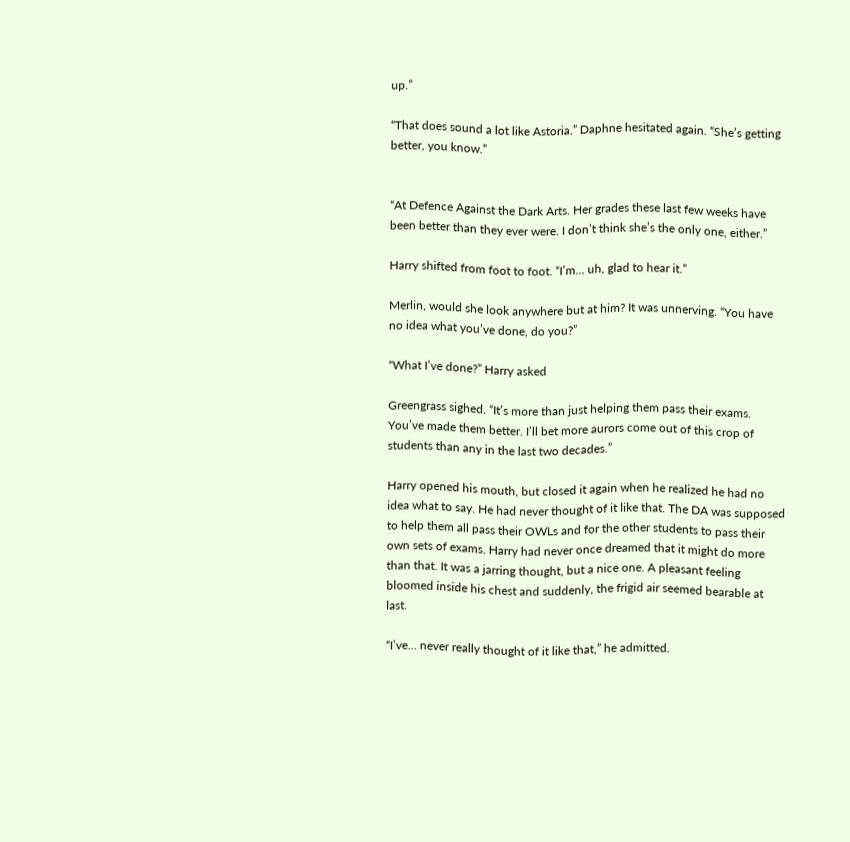up.”

“That does sound a lot like Astoria.” Daphne hesitated again. “She’s getting better, you know.”


“At Defence Against the Dark Arts. Her grades these last few weeks have been better than they ever were. I don’t think she’s the only one, either.”

Harry shifted from foot to foot. “I’m… uh, glad to hear it.”

Merlin, would she look anywhere but at him? It was unnerving. “You have no idea what you’ve done, do you?”

“What I’ve done?” Harry asked

Greengrass sighed. “It’s more than just helping them pass their exams. You’ve made them better. I’ll bet more aurors come out of this crop of students than any in the last two decades.”

Harry opened his mouth, but closed it again when he realized he had no idea what to say. He had never thought of it like that. The DA was supposed to help them all pass their OWLs and for the other students to pass their own sets of exams. Harry had never once dreamed that it might do more than that. It was a jarring thought, but a nice one. A pleasant feeling bloomed inside his chest and suddenly, the frigid air seemed bearable at last.

“I’ve… never really thought of it like that,” he admitted.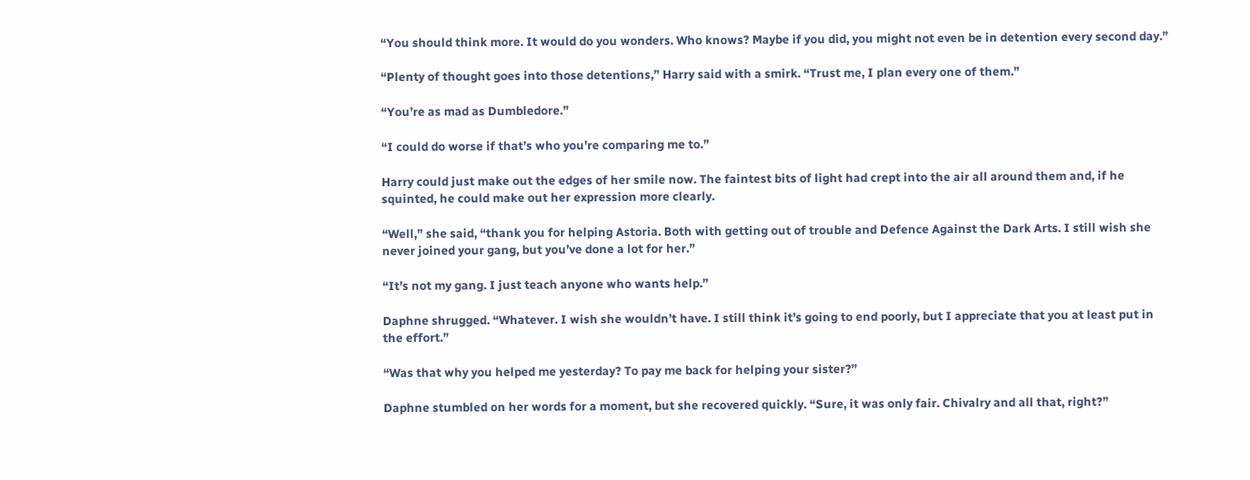“You should think more. It would do you wonders. Who knows? Maybe if you did, you might not even be in detention every second day.”

“Plenty of thought goes into those detentions,” Harry said with a smirk. “Trust me, I plan every one of them.”

“You’re as mad as Dumbledore.”

“I could do worse if that’s who you’re comparing me to.”

Harry could just make out the edges of her smile now. The faintest bits of light had crept into the air all around them and, if he squinted, he could make out her expression more clearly.

“Well,” she said, “thank you for helping Astoria. Both with getting out of trouble and Defence Against the Dark Arts. I still wish she never joined your gang, but you’ve done a lot for her.”

“It’s not my gang. I just teach anyone who wants help.”

Daphne shrugged. “Whatever. I wish she wouldn’t have. I still think it’s going to end poorly, but I appreciate that you at least put in the effort.”

“Was that why you helped me yesterday? To pay me back for helping your sister?”

Daphne stumbled on her words for a moment, but she recovered quickly. “Sure, it was only fair. Chivalry and all that, right?”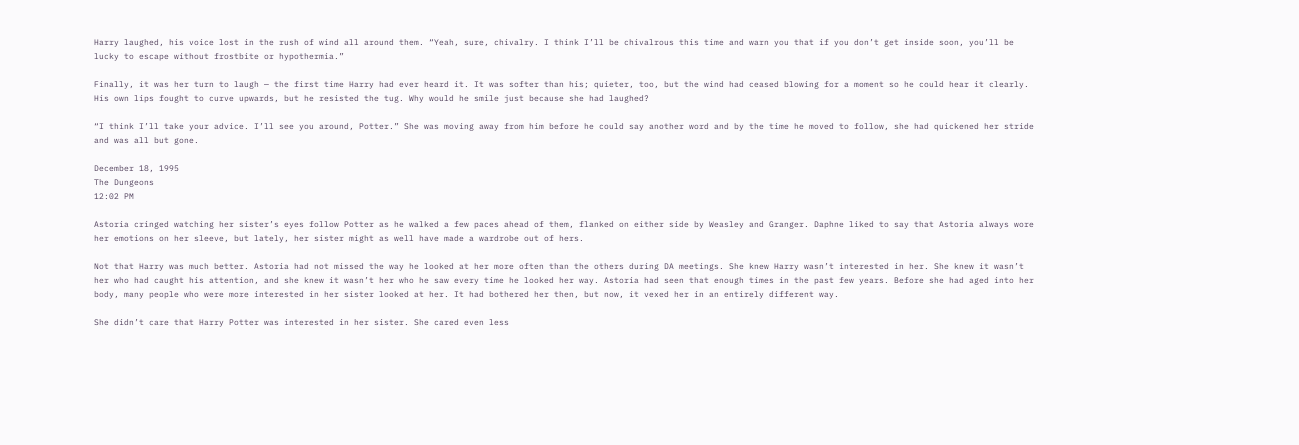Harry laughed, his voice lost in the rush of wind all around them. “Yeah, sure, chivalry. I think I’ll be chivalrous this time and warn you that if you don’t get inside soon, you’ll be lucky to escape without frostbite or hypothermia.”

Finally, it was her turn to laugh — the first time Harry had ever heard it. It was softer than his; quieter, too, but the wind had ceased blowing for a moment so he could hear it clearly. His own lips fought to curve upwards, but he resisted the tug. Why would he smile just because she had laughed?

“I think I’ll take your advice. I’ll see you around, Potter.” She was moving away from him before he could say another word and by the time he moved to follow, she had quickened her stride and was all but gone.

December 18, 1995
The Dungeons
12:02 PM

Astoria cringed watching her sister’s eyes follow Potter as he walked a few paces ahead of them, flanked on either side by Weasley and Granger. Daphne liked to say that Astoria always wore her emotions on her sleeve, but lately, her sister might as well have made a wardrobe out of hers.

Not that Harry was much better. Astoria had not missed the way he looked at her more often than the others during DA meetings. She knew Harry wasn’t interested in her. She knew it wasn’t her who had caught his attention, and she knew it wasn’t her who he saw every time he looked her way. Astoria had seen that enough times in the past few years. Before she had aged into her body, many people who were more interested in her sister looked at her. It had bothered her then, but now, it vexed her in an entirely different way.

She didn’t care that Harry Potter was interested in her sister. She cared even less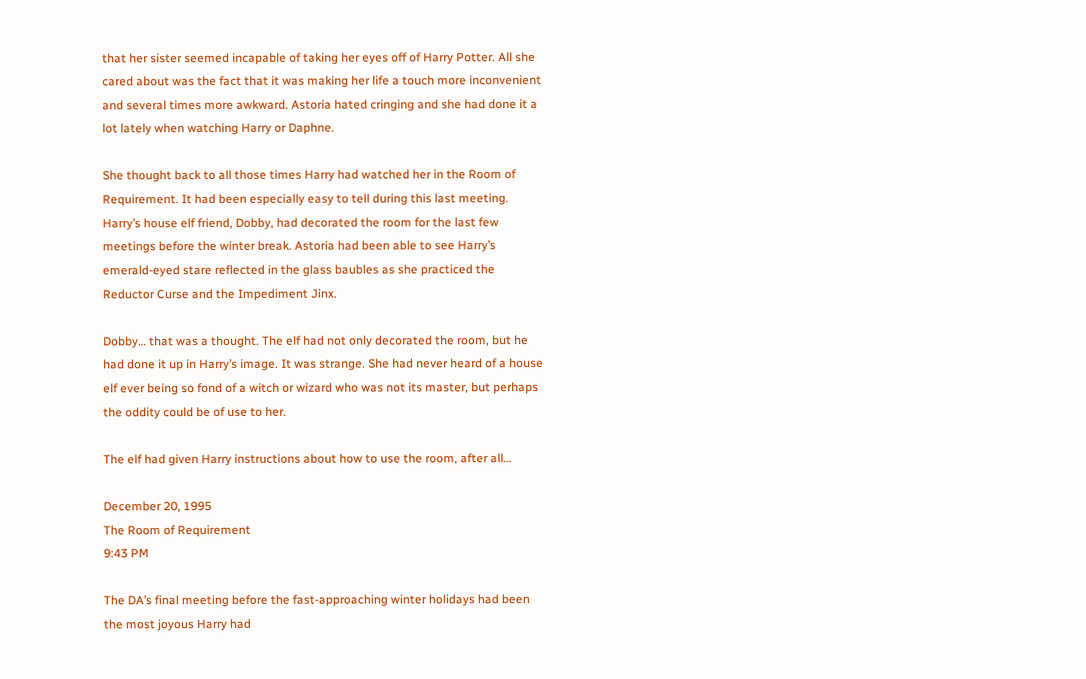that her sister seemed incapable of taking her eyes off of Harry Potter. All she cared about was the fact that it was making her life a touch more inconvenient and several times more awkward. Astoria hated cringing and she had done it a lot lately when watching Harry or Daphne.

She thought back to all those times Harry had watched her in the Room of Requirement. It had been especially easy to tell during this last meeting. Harry’s house elf friend, Dobby, had decorated the room for the last few meetings before the winter break. Astoria had been able to see Harry’s emerald-eyed stare reflected in the glass baubles as she practiced the Reductor Curse and the Impediment Jinx.

Dobby… that was a thought. The elf had not only decorated the room, but he had done it up in Harry’s image. It was strange. She had never heard of a house elf ever being so fond of a witch or wizard who was not its master, but perhaps the oddity could be of use to her.

The elf had given Harry instructions about how to use the room, after all…

December 20, 1995
The Room of Requirement
9:43 PM

The DA’s final meeting before the fast-approaching winter holidays had been the most joyous Harry had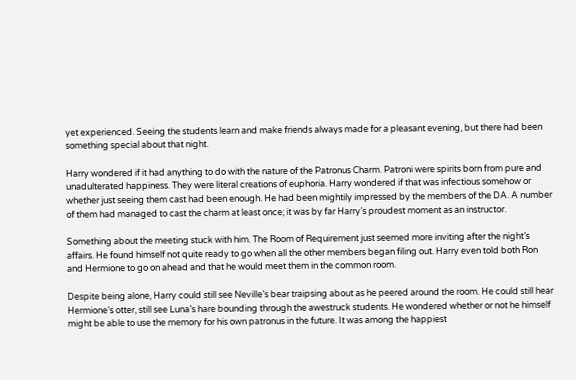yet experienced. Seeing the students learn and make friends always made for a pleasant evening, but there had been something special about that night.

Harry wondered if it had anything to do with the nature of the Patronus Charm. Patroni were spirits born from pure and unadulterated happiness. They were literal creations of euphoria. Harry wondered if that was infectious somehow or whether just seeing them cast had been enough. He had been mightily impressed by the members of the DA. A number of them had managed to cast the charm at least once; it was by far Harry’s proudest moment as an instructor.

Something about the meeting stuck with him. The Room of Requirement just seemed more inviting after the night’s affairs. He found himself not quite ready to go when all the other members began filing out. Harry even told both Ron and Hermione to go on ahead and that he would meet them in the common room.

Despite being alone, Harry could still see Neville’s bear traipsing about as he peered around the room. He could still hear Hermione’s otter, still see Luna’s hare bounding through the awestruck students. He wondered whether or not he himself might be able to use the memory for his own patronus in the future. It was among the happiest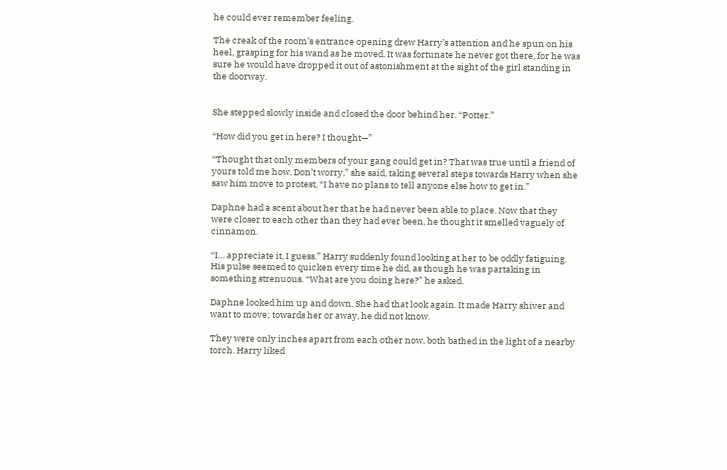he could ever remember feeling.

The creak of the room’s entrance opening drew Harry’s attention and he spun on his heel, grasping for his wand as he moved. It was fortunate he never got there, for he was sure he would have dropped it out of astonishment at the sight of the girl standing in the doorway.


She stepped slowly inside and closed the door behind her. “Potter.”

“How did you get in here? I thought—”

“Thought that only members of your gang could get in? That was true until a friend of yours told me how. Don’t worry,” she said, taking several steps towards Harry when she saw him move to protest, “I have no plans to tell anyone else how to get in.”

Daphne had a scent about her that he had never been able to place. Now that they were closer to each other than they had ever been, he thought it smelled vaguely of cinnamon.

“I… appreciate it, I guess.” Harry suddenly found looking at her to be oddly fatiguing. His pulse seemed to quicken every time he did, as though he was partaking in something strenuous. “What are you doing here?” he asked.

Daphne looked him up and down. She had that look again. It made Harry shiver and want to move; towards her or away, he did not know.

They were only inches apart from each other now, both bathed in the light of a nearby torch. Harry liked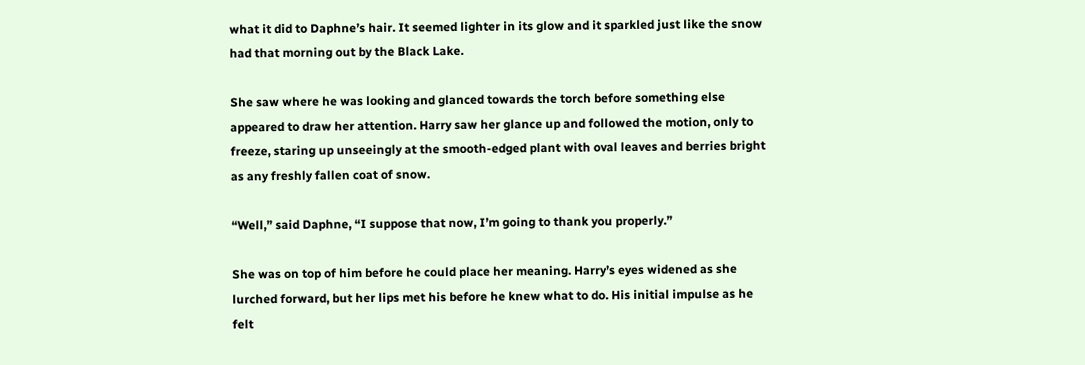what it did to Daphne’s hair. It seemed lighter in its glow and it sparkled just like the snow had that morning out by the Black Lake.

She saw where he was looking and glanced towards the torch before something else appeared to draw her attention. Harry saw her glance up and followed the motion, only to freeze, staring up unseeingly at the smooth-edged plant with oval leaves and berries bright as any freshly fallen coat of snow.

“Well,” said Daphne, “I suppose that now, I’m going to thank you properly.”

She was on top of him before he could place her meaning. Harry’s eyes widened as she lurched forward, but her lips met his before he knew what to do. His initial impulse as he felt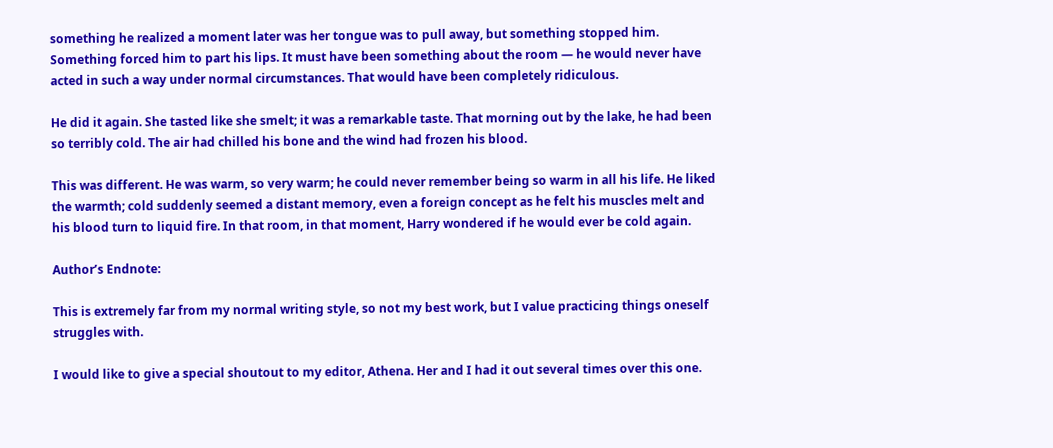something he realized a moment later was her tongue was to pull away, but something stopped him. Something forced him to part his lips. It must have been something about the room — he would never have acted in such a way under normal circumstances. That would have been completely ridiculous.

He did it again. She tasted like she smelt; it was a remarkable taste. That morning out by the lake, he had been so terribly cold. The air had chilled his bone and the wind had frozen his blood.

This was different. He was warm, so very warm; he could never remember being so warm in all his life. He liked the warmth; cold suddenly seemed a distant memory, even a foreign concept as he felt his muscles melt and his blood turn to liquid fire. In that room, in that moment, Harry wondered if he would ever be cold again.

Author’s Endnote:

This is extremely far from my normal writing style, so not my best work, but I value practicing things oneself struggles with.

I would like to give a special shoutout to my editor, Athena. Her and I had it out several times over this one.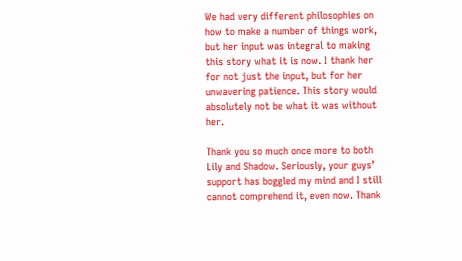We had very different philosophies on how to make a number of things work, but her input was integral to making this story what it is now. I thank her for not just the input, but for her unwavering patience. This story would absolutely not be what it was without her.

Thank you so much once more to both Lily and Shadow. Seriously, your guys’ support has boggled my mind and I still cannot comprehend it, even now. Thank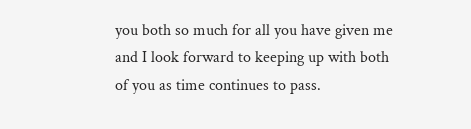you both so much for all you have given me and I look forward to keeping up with both of you as time continues to pass.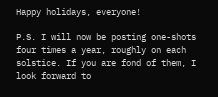Happy holidays, everyone!

P.S. I will now be posting one-shots four times a year, roughly on each solstice. If you are fond of them, I look forward to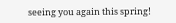seeing you again this spring!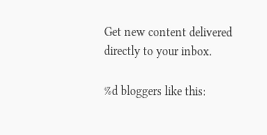Get new content delivered directly to your inbox.

%d bloggers like this: